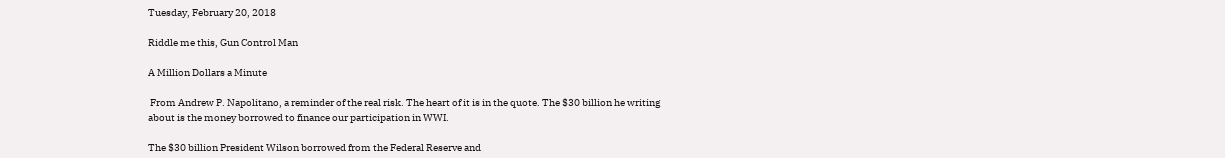Tuesday, February 20, 2018

Riddle me this, Gun Control Man

A Million Dollars a Minute

 From Andrew P. Napolitano, a reminder of the real risk. The heart of it is in the quote. The $30 billion he writing about is the money borrowed to finance our participation in WWI.

The $30 billion President Wilson borrowed from the Federal Reserve and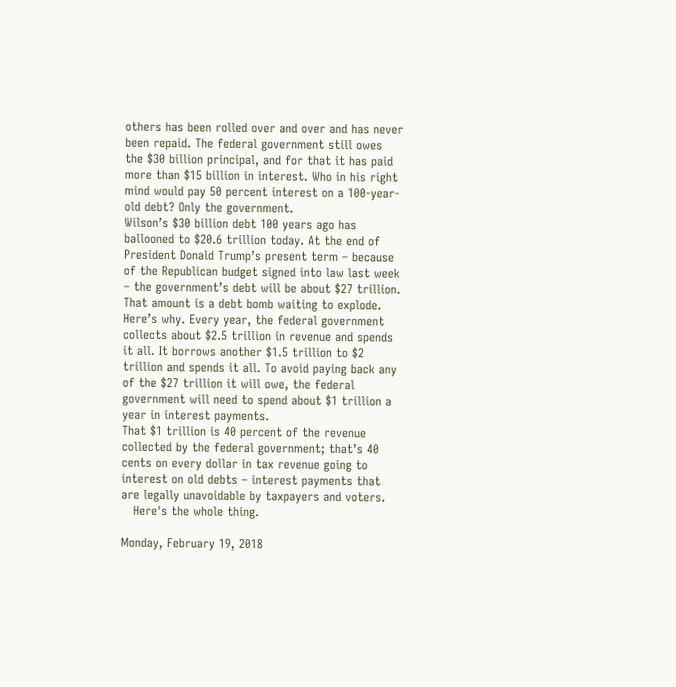others has been rolled over and over and has never been repaid. The federal government still owes the $30 billion principal, and for that it has paid more than $15 billion in interest. Who in his right mind would pay 50 percent interest on a 100-year-old debt? Only the government.
Wilson’s $30 billion debt 100 years ago has ballooned to $20.6 trillion today. At the end of President Donald Trump’s present term – because of the Republican budget signed into law last week – the government’s debt will be about $27 trillion.
That amount is a debt bomb waiting to explode. Here’s why. Every year, the federal government collects about $2.5 trillion in revenue and spends it all. It borrows another $1.5 trillion to $2 trillion and spends it all. To avoid paying back any of the $27 trillion it will owe, the federal government will need to spend about $1 trillion a year in interest payments.
That $1 trillion is 40 percent of the revenue collected by the federal government; that’s 40 cents on every dollar in tax revenue going to interest on old debts – interest payments that are legally unavoidable by taxpayers and voters.
   Here's the whole thing.

Monday, February 19, 2018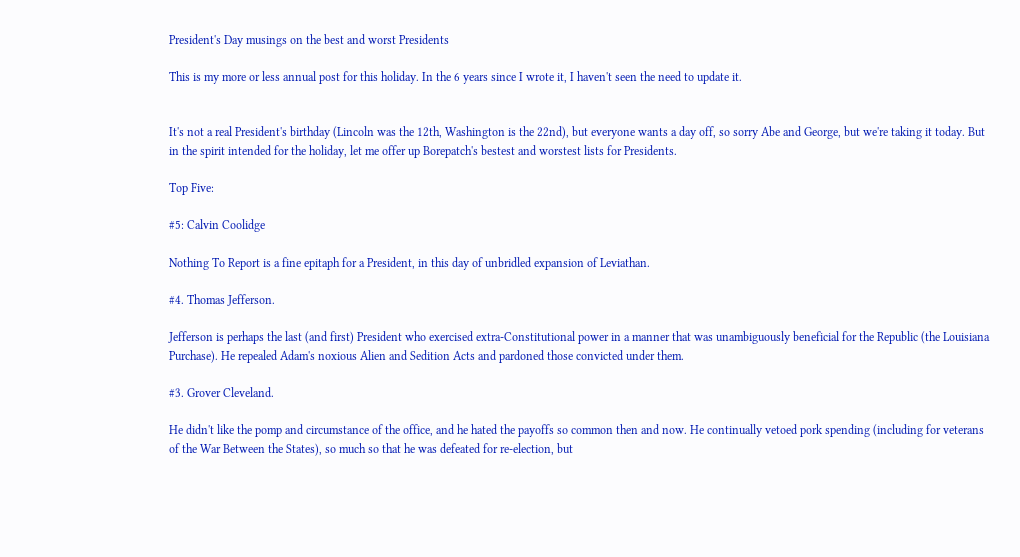President's Day musings on the best and worst Presidents

This is my more or less annual post for this holiday. In the 6 years since I wrote it, I haven't seen the need to update it.


It's not a real President's birthday (Lincoln was the 12th, Washington is the 22nd), but everyone wants a day off, so sorry Abe and George, but we're taking it today. But in the spirit intended for the holiday, let me offer up Borepatch's bestest and worstest lists for Presidents.

Top Five:

#5: Calvin Coolidge

Nothing To Report is a fine epitaph for a President, in this day of unbridled expansion of Leviathan.

#4. Thomas Jefferson.

Jefferson is perhaps the last (and first) President who exercised extra-Constitutional power in a manner that was unambiguously beneficial for the Republic (the Louisiana Purchase). He repealed Adam's noxious Alien and Sedition Acts and pardoned those convicted under them.

#3. Grover Cleveland.

He didn't like the pomp and circumstance of the office, and he hated the payoffs so common then and now. He continually vetoed pork spending (including for veterans of the War Between the States), so much so that he was defeated for re-election, but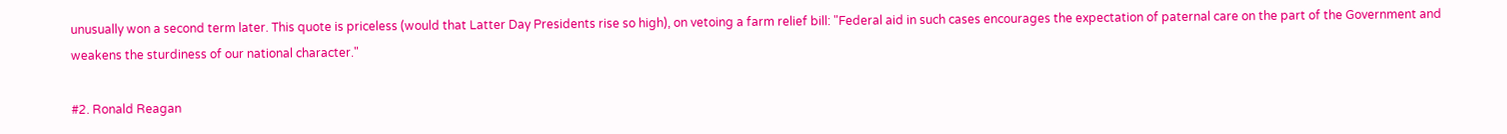unusually won a second term later. This quote is priceless (would that Latter Day Presidents rise so high), on vetoing a farm relief bill: "Federal aid in such cases encourages the expectation of paternal care on the part of the Government and weakens the sturdiness of our national character."

#2. Ronald Reagan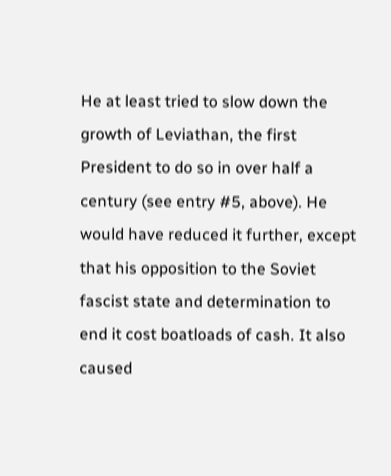He at least tried to slow down the growth of Leviathan, the first President to do so in over half a century (see entry #5, above). He would have reduced it further, except that his opposition to the Soviet fascist state and determination to end it cost boatloads of cash. It also caused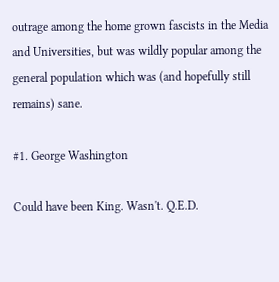outrage among the home grown fascists in the Media and Universities, but was wildly popular among the general population which was (and hopefully still remains) sane.

#1. George Washington

Could have been King. Wasn't. Q.E.D.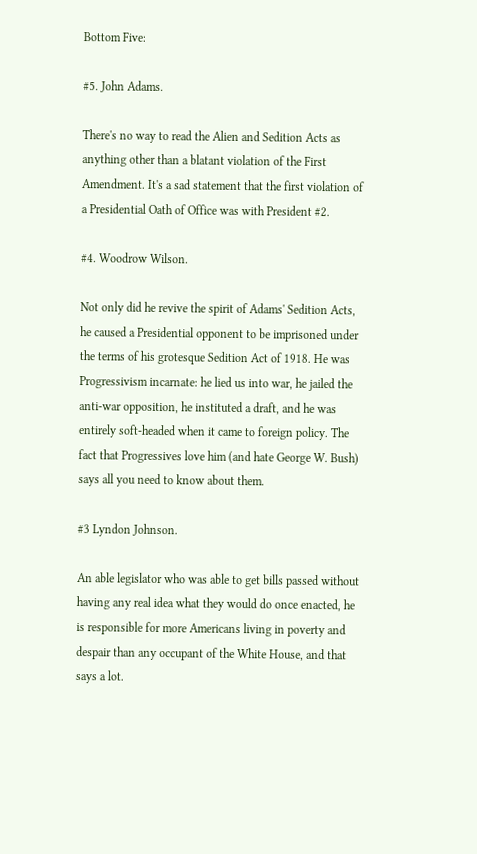Bottom Five:

#5. John Adams.

There's no way to read the Alien and Sedition Acts as anything other than a blatant violation of the First Amendment. It's a sad statement that the first violation of a Presidential Oath of Office was with President #2.

#4. Woodrow Wilson.

Not only did he revive the spirit of Adams' Sedition Acts, he caused a Presidential opponent to be imprisoned under the terms of his grotesque Sedition Act of 1918. He was Progressivism incarnate: he lied us into war, he jailed the anti-war opposition, he instituted a draft, and he was entirely soft-headed when it came to foreign policy. The fact that Progressives love him (and hate George W. Bush) says all you need to know about them.

#3 Lyndon Johnson.

An able legislator who was able to get bills passed without having any real idea what they would do once enacted, he is responsible for more Americans living in poverty and despair than any occupant of the White House, and that says a lot.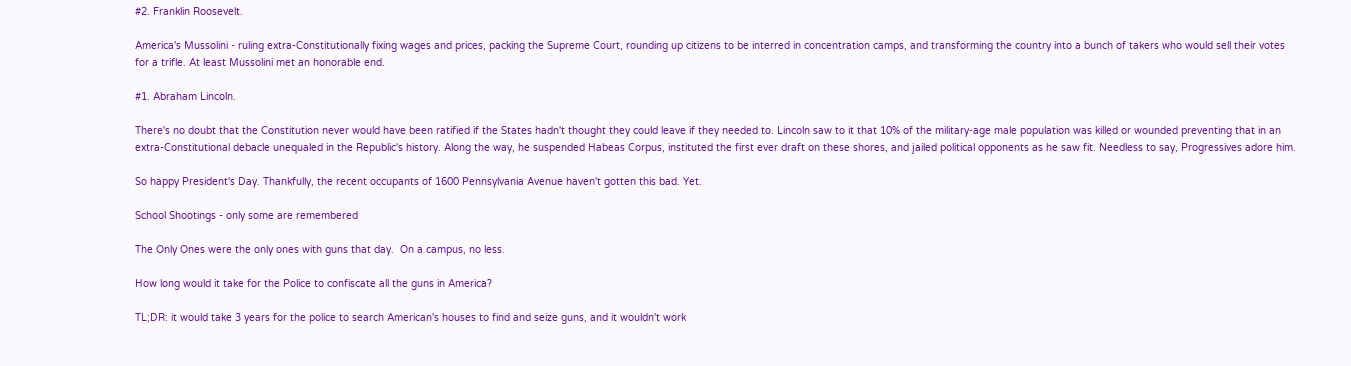#2. Franklin Roosevelt.

America's Mussolini - ruling extra-Constitutionally fixing wages and prices, packing the Supreme Court, rounding up citizens to be interred in concentration camps, and transforming the country into a bunch of takers who would sell their votes for a trifle. At least Mussolini met an honorable end.

#1. Abraham Lincoln.

There's no doubt that the Constitution never would have been ratified if the States hadn't thought they could leave if they needed to. Lincoln saw to it that 10% of the military-age male population was killed or wounded preventing that in an extra-Constitutional debacle unequaled in the Republic's history. Along the way, he suspended Habeas Corpus, instituted the first ever draft on these shores, and jailed political opponents as he saw fit. Needless to say, Progressives adore him.

So happy President's Day. Thankfully, the recent occupants of 1600 Pennsylvania Avenue haven't gotten this bad. Yet.

School Shootings - only some are remembered

The Only Ones were the only ones with guns that day.  On a campus, no less.

How long would it take for the Police to confiscate all the guns in America?

TL;DR: it would take 3 years for the police to search American's houses to find and seize guns, and it wouldn't work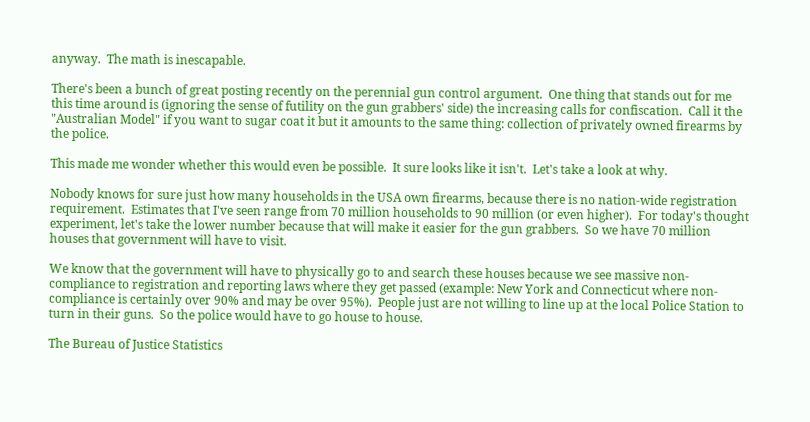anyway.  The math is inescapable.

There's been a bunch of great posting recently on the perennial gun control argument.  One thing that stands out for me this time around is (ignoring the sense of futility on the gun grabbers' side) the increasing calls for confiscation.  Call it the "Australian Model" if you want to sugar coat it but it amounts to the same thing: collection of privately owned firearms by the police.

This made me wonder whether this would even be possible.  It sure looks like it isn't.  Let's take a look at why.

Nobody knows for sure just how many households in the USA own firearms, because there is no nation-wide registration requirement.  Estimates that I've seen range from 70 million households to 90 million (or even higher).  For today's thought experiment, let's take the lower number because that will make it easier for the gun grabbers.  So we have 70 million houses that government will have to visit.

We know that the government will have to physically go to and search these houses because we see massive non-compliance to registration and reporting laws where they get passed (example: New York and Connecticut where non-compliance is certainly over 90% and may be over 95%).  People just are not willing to line up at the local Police Station to turn in their guns.  So the police would have to go house to house.

The Bureau of Justice Statistics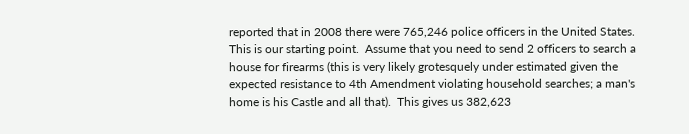reported that in 2008 there were 765,246 police officers in the United States.  This is our starting point.  Assume that you need to send 2 officers to search a house for firearms (this is very likely grotesquely under estimated given the expected resistance to 4th Amendment violating household searches; a man's home is his Castle and all that).  This gives us 382,623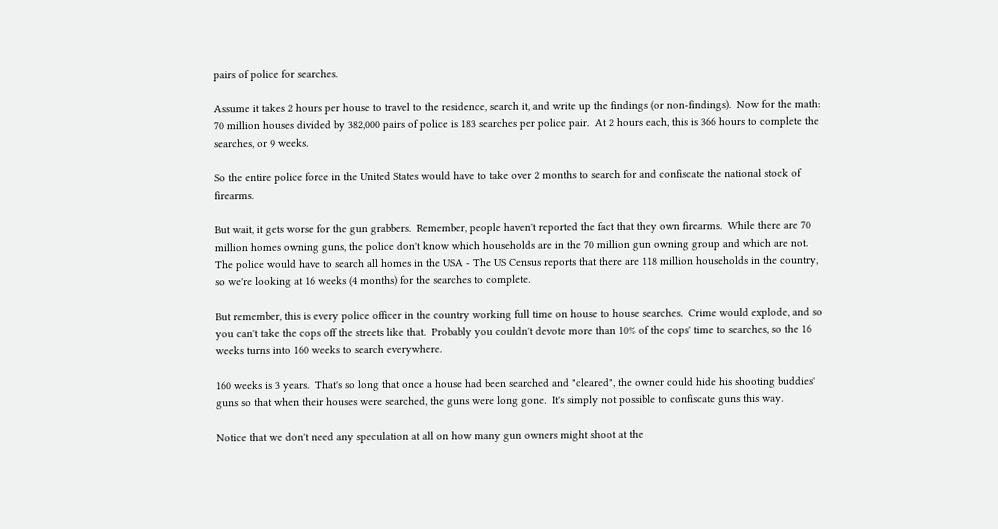pairs of police for searches.

Assume it takes 2 hours per house to travel to the residence, search it, and write up the findings (or non-findings).  Now for the math:  70 million houses divided by 382,000 pairs of police is 183 searches per police pair.  At 2 hours each, this is 366 hours to complete the searches, or 9 weeks.

So the entire police force in the United States would have to take over 2 months to search for and confiscate the national stock of firearms.

But wait, it gets worse for the gun grabbers.  Remember, people haven't reported the fact that they own firearms.  While there are 70 million homes owning guns, the police don't know which households are in the 70 million gun owning group and which are not.  The police would have to search all homes in the USA - The US Census reports that there are 118 million households in the country, so we're looking at 16 weeks (4 months) for the searches to complete.

But remember, this is every police officer in the country working full time on house to house searches.  Crime would explode, and so you can't take the cops off the streets like that.  Probably you couldn't devote more than 10% of the cops' time to searches, so the 16 weeks turns into 160 weeks to search everywhere.

160 weeks is 3 years.  That's so long that once a house had been searched and "cleared", the owner could hide his shooting buddies' guns so that when their houses were searched, the guns were long gone.  It's simply not possible to confiscate guns this way.

Notice that we don't need any speculation at all on how many gun owners might shoot at the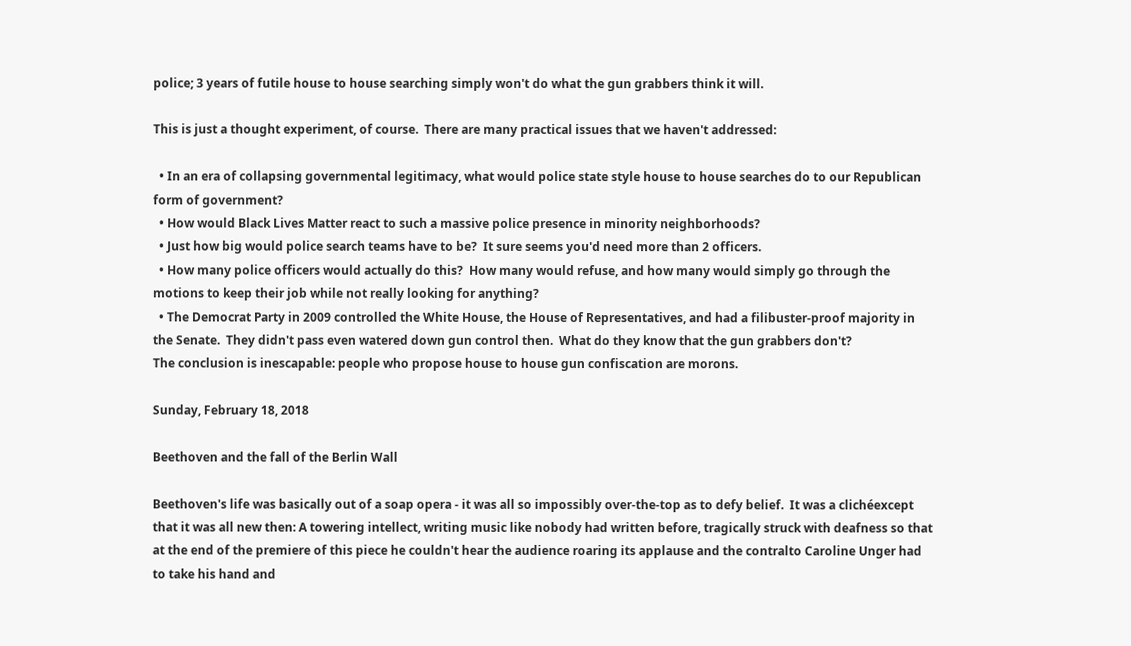police; 3 years of futile house to house searching simply won't do what the gun grabbers think it will.

This is just a thought experiment, of course.  There are many practical issues that we haven't addressed:

  • In an era of collapsing governmental legitimacy, what would police state style house to house searches do to our Republican form of government?
  • How would Black Lives Matter react to such a massive police presence in minority neighborhoods?
  • Just how big would police search teams have to be?  It sure seems you'd need more than 2 officers.
  • How many police officers would actually do this?  How many would refuse, and how many would simply go through the motions to keep their job while not really looking for anything?
  • The Democrat Party in 2009 controlled the White House, the House of Representatives, and had a filibuster-proof majority in the Senate.  They didn't pass even watered down gun control then.  What do they know that the gun grabbers don't?
The conclusion is inescapable: people who propose house to house gun confiscation are morons.

Sunday, February 18, 2018

Beethoven and the fall of the Berlin Wall

Beethoven's life was basically out of a soap opera - it was all so impossibly over-the-top as to defy belief.  It was a clichéexcept that it was all new then: A towering intellect, writing music like nobody had written before, tragically struck with deafness so that at the end of the premiere of this piece he couldn't hear the audience roaring its applause and the contralto Caroline Unger had to take his hand and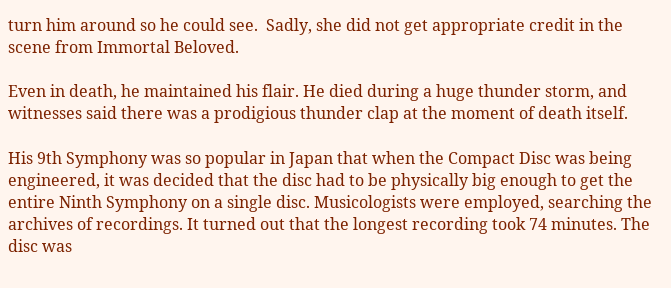turn him around so he could see.  Sadly, she did not get appropriate credit in the scene from Immortal Beloved.

Even in death, he maintained his flair. He died during a huge thunder storm, and witnesses said there was a prodigious thunder clap at the moment of death itself.

His 9th Symphony was so popular in Japan that when the Compact Disc was being engineered, it was decided that the disc had to be physically big enough to get the entire Ninth Symphony on a single disc. Musicologists were employed, searching the archives of recordings. It turned out that the longest recording took 74 minutes. The disc was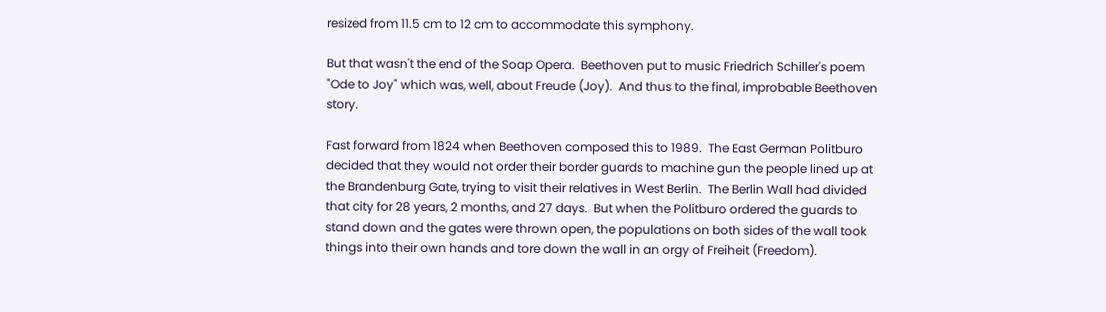resized from 11.5 cm to 12 cm to accommodate this symphony.

But that wasn't the end of the Soap Opera.  Beethoven put to music Friedrich Schiller's poem "Ode to Joy" which was, well, about Freude (Joy).  And thus to the final, improbable Beethoven story.

Fast forward from 1824 when Beethoven composed this to 1989.  The East German Politburo decided that they would not order their border guards to machine gun the people lined up at the Brandenburg Gate, trying to visit their relatives in West Berlin.  The Berlin Wall had divided that city for 28 years, 2 months, and 27 days.  But when the Politburo ordered the guards to stand down and the gates were thrown open, the populations on both sides of the wall took things into their own hands and tore down the wall in an orgy of Freiheit (Freedom).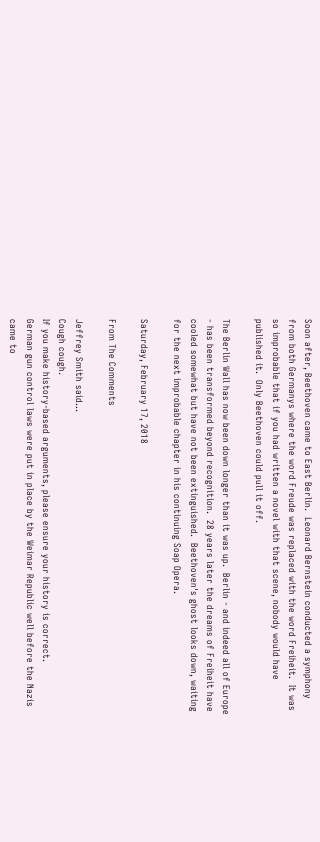Soon after, Beethoven came to East Berlin.  Leonard Bernstein conducted a symphony from both Germanys where the word Freude was replaced with the word Freiheit.  It was so improbable that if you had written a novel with that scene, nobody would have published it.  Only Beethoven could pull it off.

The Berlin Wall has now been down longer than it was up.  Berlin - and indeed all of Europe - has been transformed beyond recognition.  28 years later the dreams of Freiheit have cooled somewhat but have not been extinguished.  Beethoven's ghost looks down, waiting for the next improbable chapter in his continuing Soap Opera.

Saturday, February 17, 2018

From The Comments

Jeffrey Smith said...
Cough cough.
If you make history-based arguments, please ensure your history is correct.
German gun control laws were put in place by the Weimar Republic well before the Nazis came to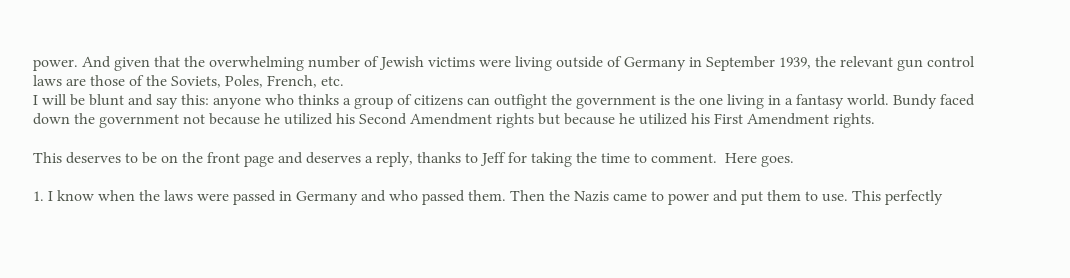power. And given that the overwhelming number of Jewish victims were living outside of Germany in September 1939, the relevant gun control laws are those of the Soviets, Poles, French, etc.
I will be blunt and say this: anyone who thinks a group of citizens can outfight the government is the one living in a fantasy world. Bundy faced down the government not because he utilized his Second Amendment rights but because he utilized his First Amendment rights.

This deserves to be on the front page and deserves a reply, thanks to Jeff for taking the time to comment.  Here goes.

1. I know when the laws were passed in Germany and who passed them. Then the Nazis came to power and put them to use. This perfectly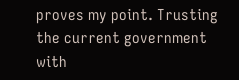proves my point. Trusting the current government with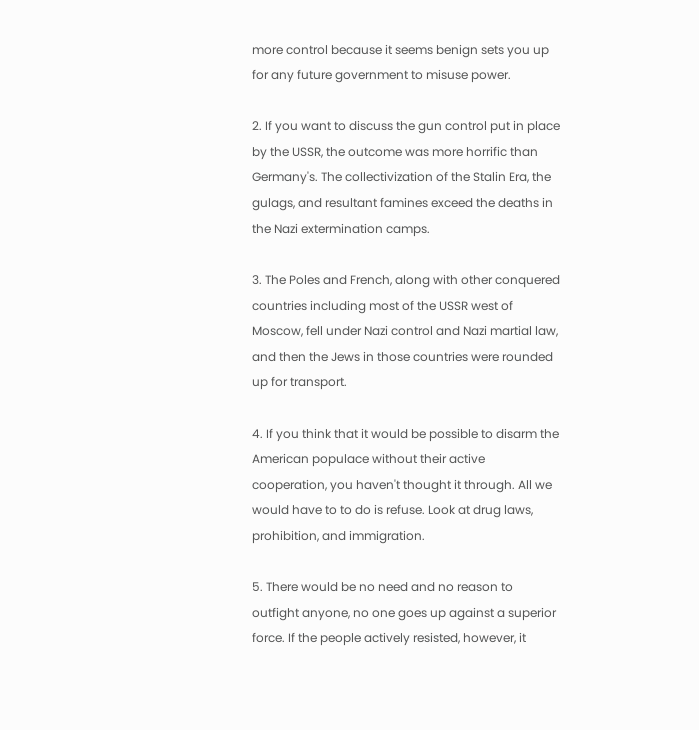more control because it seems benign sets you up for any future government to misuse power.

2. If you want to discuss the gun control put in place by the USSR, the outcome was more horrific than Germany's. The collectivization of the Stalin Era, the gulags, and resultant famines exceed the deaths in the Nazi extermination camps.

3. The Poles and French, along with other conquered countries including most of the USSR west of Moscow, fell under Nazi control and Nazi martial law, and then the Jews in those countries were rounded up for transport.

4. If you think that it would be possible to disarm the American populace without their active cooperation, you haven't thought it through. All we would have to to do is refuse. Look at drug laws, prohibition, and immigration.

5. There would be no need and no reason to outfight anyone, no one goes up against a superior force. If the people actively resisted, however, it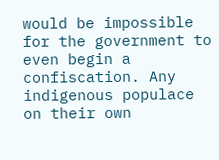would be impossible for the government to even begin a confiscation. Any indigenous populace on their own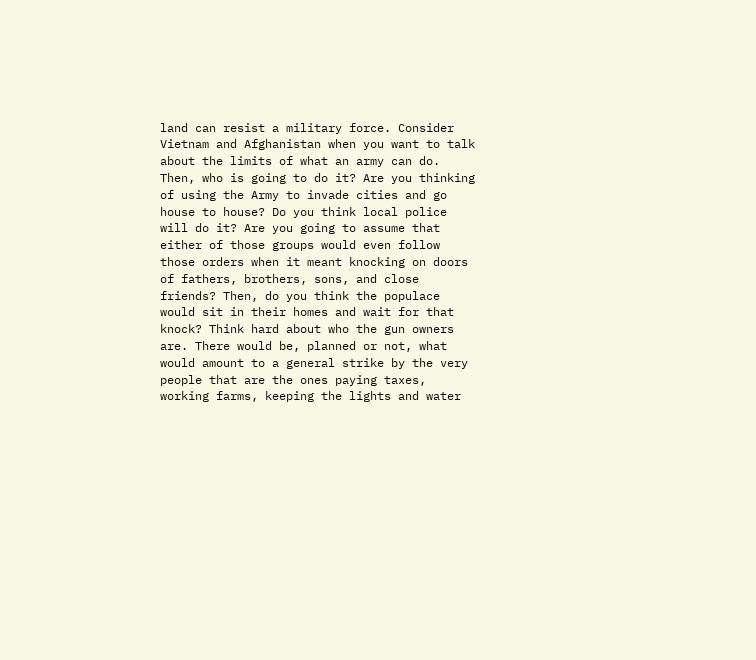land can resist a military force. Consider Vietnam and Afghanistan when you want to talk about the limits of what an army can do. Then, who is going to do it? Are you thinking of using the Army to invade cities and go house to house? Do you think local police will do it? Are you going to assume that either of those groups would even follow those orders when it meant knocking on doors of fathers, brothers, sons, and close friends? Then, do you think the populace would sit in their homes and wait for that knock? Think hard about who the gun owners are. There would be, planned or not, what would amount to a general strike by the very people that are the ones paying taxes, working farms, keeping the lights and water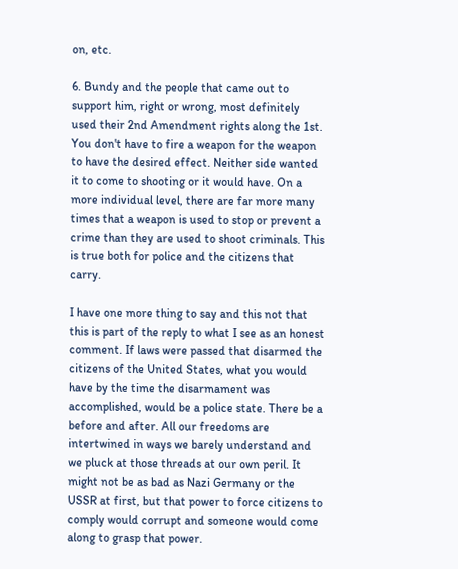on, etc.

6. Bundy and the people that came out to support him, right or wrong, most definitely used their 2nd Amendment rights along the 1st. You don't have to fire a weapon for the weapon to have the desired effect. Neither side wanted it to come to shooting or it would have. On a more individual level, there are far more many times that a weapon is used to stop or prevent a crime than they are used to shoot criminals. This is true both for police and the citizens that carry.

I have one more thing to say and this not that this is part of the reply to what I see as an honest comment. If laws were passed that disarmed the citizens of the United States, what you would have by the time the disarmament was accomplished, would be a police state. There be a before and after. All our freedoms are intertwined in ways we barely understand and we pluck at those threads at our own peril. It might not be as bad as Nazi Germany or the USSR at first, but that power to force citizens to comply would corrupt and someone would come along to grasp that power.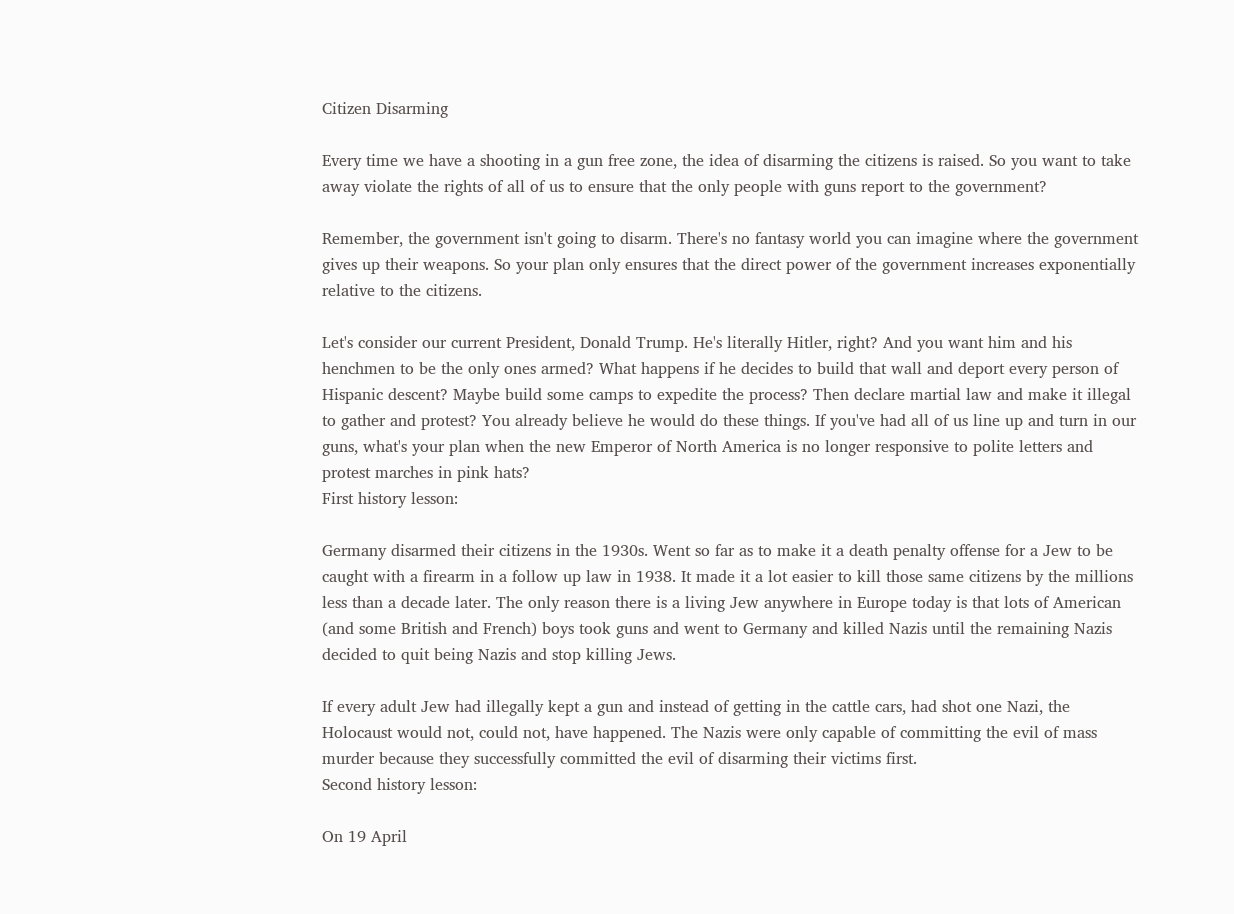Citizen Disarming

Every time we have a shooting in a gun free zone, the idea of disarming the citizens is raised. So you want to take away violate the rights of all of us to ensure that the only people with guns report to the government?

Remember, the government isn't going to disarm. There's no fantasy world you can imagine where the government gives up their weapons. So your plan only ensures that the direct power of the government increases exponentially relative to the citizens.

Let's consider our current President, Donald Trump. He's literally Hitler, right? And you want him and his henchmen to be the only ones armed? What happens if he decides to build that wall and deport every person of Hispanic descent? Maybe build some camps to expedite the process? Then declare martial law and make it illegal to gather and protest? You already believe he would do these things. If you've had all of us line up and turn in our guns, what's your plan when the new Emperor of North America is no longer responsive to polite letters and protest marches in pink hats?
First history lesson:

Germany disarmed their citizens in the 1930s. Went so far as to make it a death penalty offense for a Jew to be caught with a firearm in a follow up law in 1938. It made it a lot easier to kill those same citizens by the millions less than a decade later. The only reason there is a living Jew anywhere in Europe today is that lots of American (and some British and French) boys took guns and went to Germany and killed Nazis until the remaining Nazis decided to quit being Nazis and stop killing Jews.

If every adult Jew had illegally kept a gun and instead of getting in the cattle cars, had shot one Nazi, the Holocaust would not, could not, have happened. The Nazis were only capable of committing the evil of mass murder because they successfully committed the evil of disarming their victims first.
Second history lesson:

On 19 April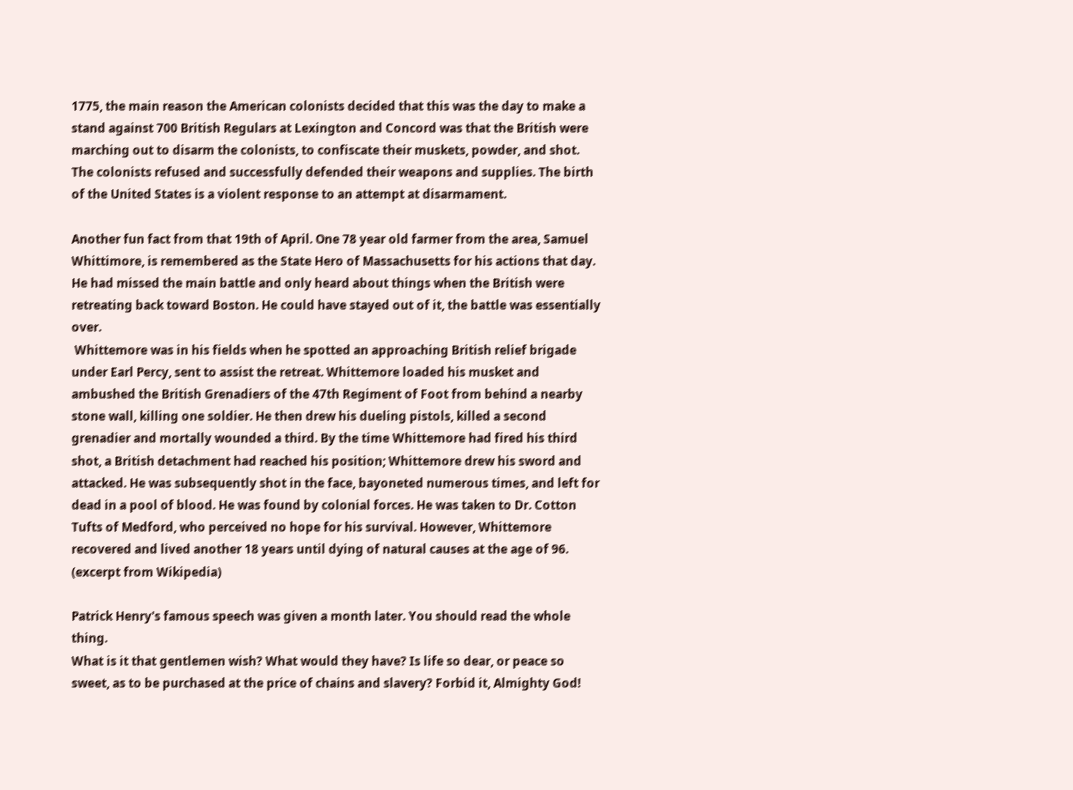1775, the main reason the American colonists decided that this was the day to make a stand against 700 British Regulars at Lexington and Concord was that the British were marching out to disarm the colonists, to confiscate their muskets, powder, and shot. The colonists refused and successfully defended their weapons and supplies. The birth of the United States is a violent response to an attempt at disarmament.

Another fun fact from that 19th of April. One 78 year old farmer from the area, Samuel Whittimore, is remembered as the State Hero of Massachusetts for his actions that day. He had missed the main battle and only heard about things when the British were retreating back toward Boston. He could have stayed out of it, the battle was essentially over.
 Whittemore was in his fields when he spotted an approaching British relief brigade under Earl Percy, sent to assist the retreat. Whittemore loaded his musket and ambushed the British Grenadiers of the 47th Regiment of Foot from behind a nearby stone wall, killing one soldier. He then drew his dueling pistols, killed a second grenadier and mortally wounded a third. By the time Whittemore had fired his third shot, a British detachment had reached his position; Whittemore drew his sword and attacked. He was subsequently shot in the face, bayoneted numerous times, and left for dead in a pool of blood. He was found by colonial forces. He was taken to Dr. Cotton Tufts of Medford, who perceived no hope for his survival. However, Whittemore recovered and lived another 18 years until dying of natural causes at the age of 96. (excerpt from Wikipedia)

Patrick Henry's famous speech was given a month later. You should read the whole thing.
What is it that gentlemen wish? What would they have? Is life so dear, or peace so sweet, as to be purchased at the price of chains and slavery? Forbid it, Almighty God!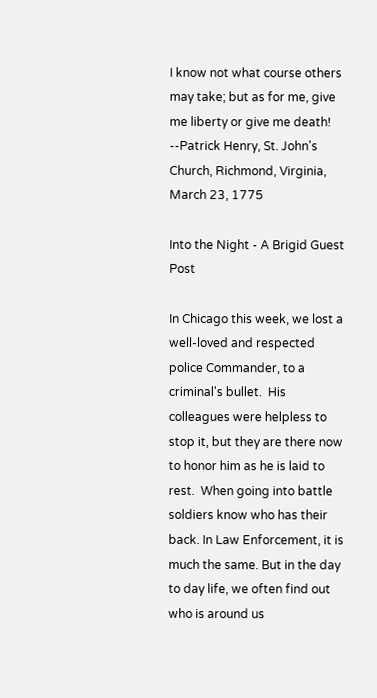I know not what course others may take; but as for me, give me liberty or give me death!
--Patrick Henry, St. John's Church, Richmond, Virginia, March 23, 1775

Into the Night - A Brigid Guest Post

In Chicago this week, we lost a well-loved and respected police Commander, to a criminal's bullet.  His colleagues were helpless to stop it, but they are there now to honor him as he is laid to rest.  When going into battle soldiers know who has their back. In Law Enforcement, it is much the same. But in the day to day life, we often find out who is around us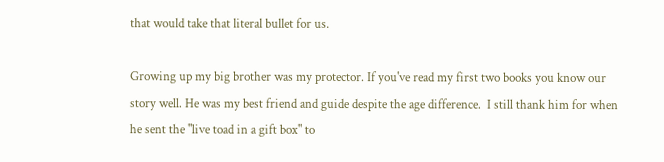that would take that literal bullet for us.

Growing up my big brother was my protector. If you've read my first two books you know our story well. He was my best friend and guide despite the age difference.  I still thank him for when he sent the "live toad in a gift box" to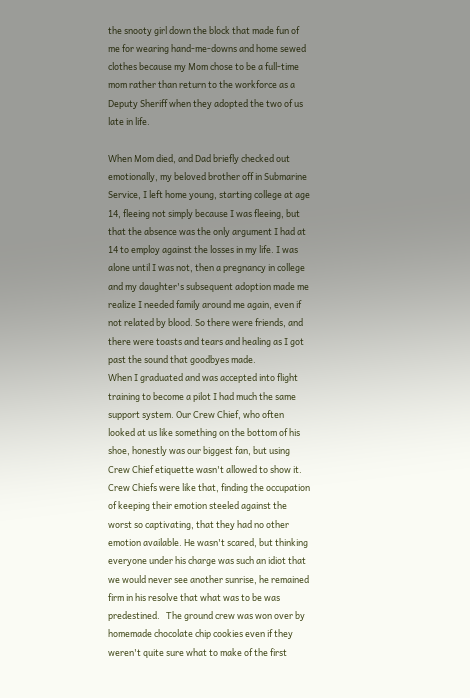the snooty girl down the block that made fun of me for wearing hand-me-downs and home sewed clothes because my Mom chose to be a full-time mom rather than return to the workforce as a Deputy Sheriff when they adopted the two of us late in life.

When Mom died, and Dad briefly checked out emotionally, my beloved brother off in Submarine Service, I left home young, starting college at age 14, fleeing not simply because I was fleeing, but that the absence was the only argument I had at 14 to employ against the losses in my life. I was alone until I was not, then a pregnancy in college and my daughter's subsequent adoption made me realize I needed family around me again, even if not related by blood. So there were friends, and there were toasts and tears and healing as I got past the sound that goodbyes made.
When I graduated and was accepted into flight training to become a pilot I had much the same support system. Our Crew Chief, who often looked at us like something on the bottom of his shoe, honestly was our biggest fan, but using Crew Chief etiquette wasn't allowed to show it. Crew Chiefs were like that, finding the occupation of keeping their emotion steeled against the worst so captivating, that they had no other emotion available. He wasn't scared, but thinking everyone under his charge was such an idiot that we would never see another sunrise, he remained firm in his resolve that what was to be was predestined.   The ground crew was won over by homemade chocolate chip cookies even if they weren't quite sure what to make of the first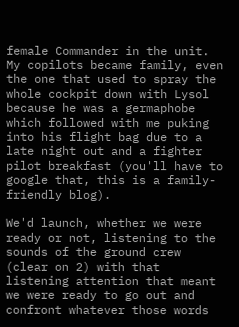female Commander in the unit.  My copilots became family, even the one that used to spray the whole cockpit down with Lysol because he was a germaphobe which followed with me puking into his flight bag due to a late night out and a fighter pilot breakfast (you'll have to google that, this is a family-friendly blog).

We'd launch, whether we were ready or not, listening to the sounds of the ground crew (clear on 2) with that listening attention that meant we were ready to go out and confront whatever those words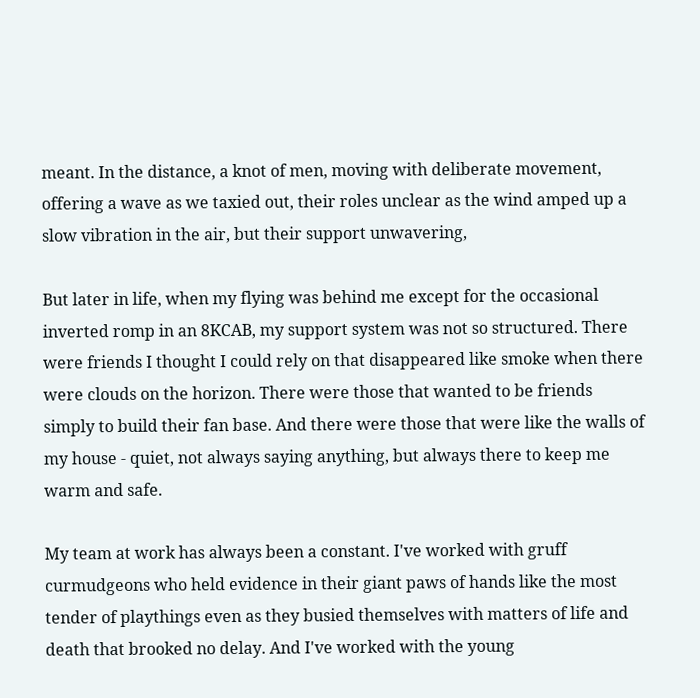meant. In the distance, a knot of men, moving with deliberate movement, offering a wave as we taxied out, their roles unclear as the wind amped up a slow vibration in the air, but their support unwavering,

But later in life, when my flying was behind me except for the occasional inverted romp in an 8KCAB, my support system was not so structured. There were friends I thought I could rely on that disappeared like smoke when there were clouds on the horizon. There were those that wanted to be friends simply to build their fan base. And there were those that were like the walls of my house - quiet, not always saying anything, but always there to keep me warm and safe.

My team at work has always been a constant. I've worked with gruff curmudgeons who held evidence in their giant paws of hands like the most tender of playthings even as they busied themselves with matters of life and death that brooked no delay. And I've worked with the young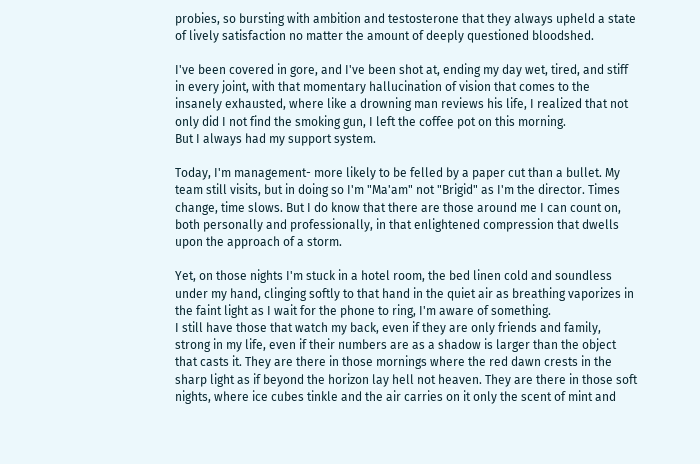probies, so bursting with ambition and testosterone that they always upheld a state of lively satisfaction no matter the amount of deeply questioned bloodshed.

I've been covered in gore, and I've been shot at, ending my day wet, tired, and stiff in every joint, with that momentary hallucination of vision that comes to the insanely exhausted, where like a drowning man reviews his life, I realized that not only did I not find the smoking gun, I left the coffee pot on this morning.
But I always had my support system.

Today, I'm management- more likely to be felled by a paper cut than a bullet. My team still visits, but in doing so I'm "Ma'am" not "Brigid" as I'm the director. Times change, time slows. But I do know that there are those around me I can count on, both personally and professionally, in that enlightened compression that dwells upon the approach of a storm.

Yet, on those nights I'm stuck in a hotel room, the bed linen cold and soundless under my hand, clinging softly to that hand in the quiet air as breathing vaporizes in the faint light as I wait for the phone to ring, I'm aware of something.
I still have those that watch my back, even if they are only friends and family, strong in my life, even if their numbers are as a shadow is larger than the object that casts it. They are there in those mornings where the red dawn crests in the sharp light as if beyond the horizon lay hell not heaven. They are there in those soft nights, where ice cubes tinkle and the air carries on it only the scent of mint and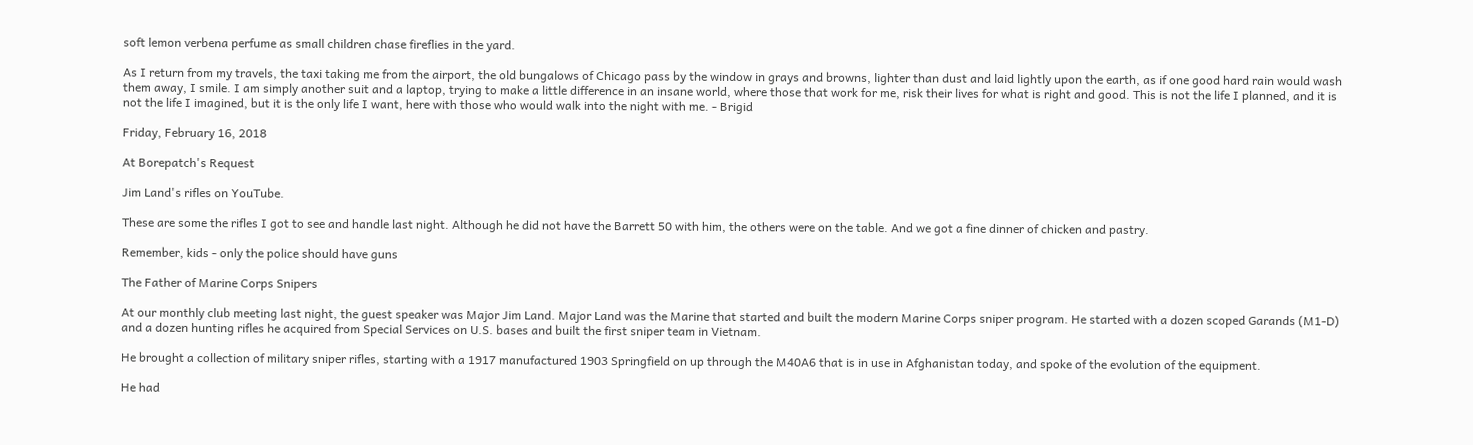soft lemon verbena perfume as small children chase fireflies in the yard.

As I return from my travels, the taxi taking me from the airport, the old bungalows of Chicago pass by the window in grays and browns, lighter than dust and laid lightly upon the earth, as if one good hard rain would wash them away, I smile. I am simply another suit and a laptop, trying to make a little difference in an insane world, where those that work for me, risk their lives for what is right and good. This is not the life I planned, and it is not the life I imagined, but it is the only life I want, here with those who would walk into the night with me. - Brigid

Friday, February 16, 2018

At Borepatch's Request

Jim Land's rifles on YouTube.

These are some the rifles I got to see and handle last night. Although he did not have the Barrett 50 with him, the others were on the table. And we got a fine dinner of chicken and pastry.

Remember, kids - only the police should have guns

The Father of Marine Corps Snipers

At our monthly club meeting last night, the guest speaker was Major Jim Land. Major Land was the Marine that started and built the modern Marine Corps sniper program. He started with a dozen scoped Garands (M1-D) and a dozen hunting rifles he acquired from Special Services on U.S. bases and built the first sniper team in Vietnam.

He brought a collection of military sniper rifles, starting with a 1917 manufactured 1903 Springfield on up through the M40A6 that is in use in Afghanistan today, and spoke of the evolution of the equipment.

He had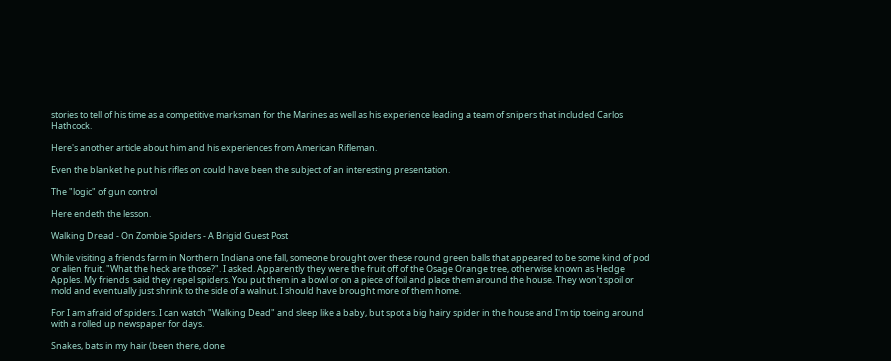stories to tell of his time as a competitive marksman for the Marines as well as his experience leading a team of snipers that included Carlos Hathcock.

Here's another article about him and his experiences from American Rifleman.

Even the blanket he put his rifles on could have been the subject of an interesting presentation.

The "logic" of gun control

Here endeth the lesson.

Walking Dread - On Zombie Spiders - A Brigid Guest Post

While visiting a friends farm in Northern Indiana one fall, someone brought over these round green balls that appeared to be some kind of pod or alien fruit. "What the heck are those?". I asked. Apparently they were the fruit off of the Osage Orange tree, otherwise known as Hedge Apples. My friends  said they repel spiders. You put them in a bowl or on a piece of foil and place them around the house. They won't spoil or mold and eventually just shrink to the side of a walnut. I should have brought more of them home.

For I am afraid of spiders. I can watch "Walking Dead" and sleep like a baby, but spot a big hairy spider in the house and I'm tip toeing around with a rolled up newspaper for days.

Snakes, bats in my hair (been there, done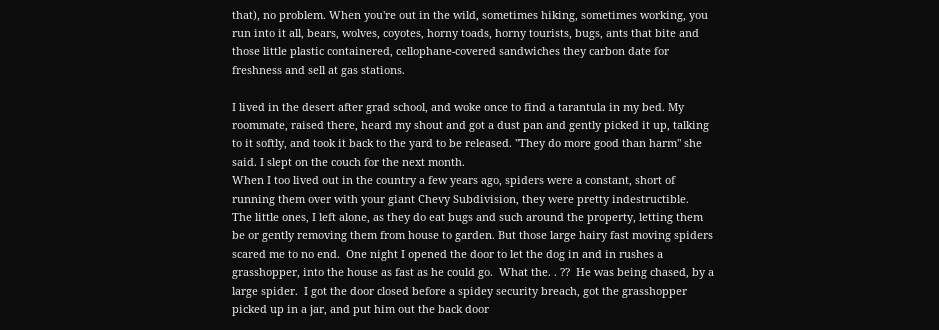that), no problem. When you're out in the wild, sometimes hiking, sometimes working, you run into it all, bears, wolves, coyotes, horny toads, horny tourists, bugs, ants that bite and those little plastic containered, cellophane-covered sandwiches they carbon date for freshness and sell at gas stations.

I lived in the desert after grad school, and woke once to find a tarantula in my bed. My roommate, raised there, heard my shout and got a dust pan and gently picked it up, talking to it softly, and took it back to the yard to be released. "They do more good than harm" she said. I slept on the couch for the next month.
When I too lived out in the country a few years ago, spiders were a constant, short of running them over with your giant Chevy Subdivision, they were pretty indestructible.  The little ones, I left alone, as they do eat bugs and such around the property, letting them be or gently removing them from house to garden. But those large hairy fast moving spiders scared me to no end.  One night I opened the door to let the dog in and in rushes a grasshopper, into the house as fast as he could go.  What the. . ??  He was being chased, by a large spider.  I got the door closed before a spidey security breach, got the grasshopper picked up in a jar, and put him out the back door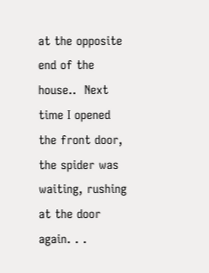at the opposite end of the house..  Next time I opened the front door, the spider was waiting, rushing at the door again. . .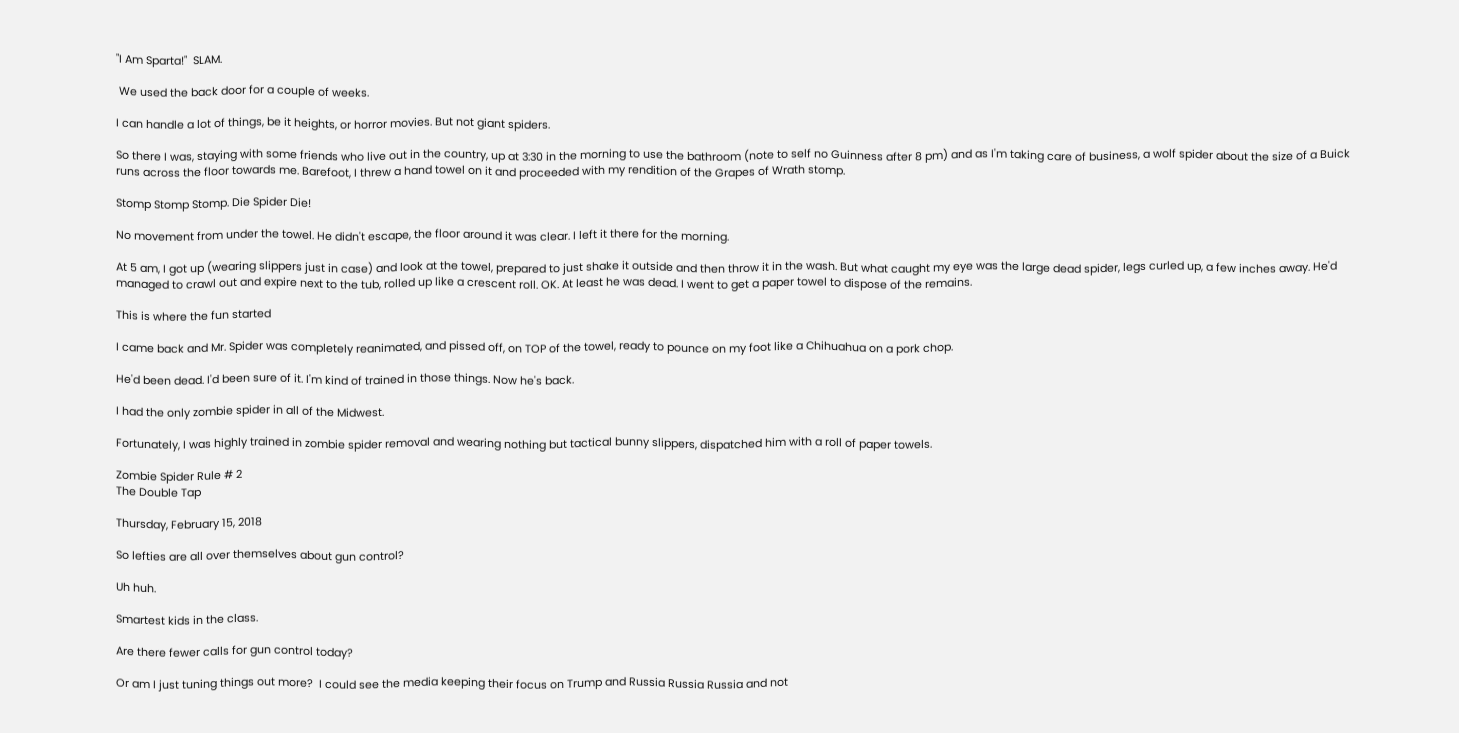"I Am Sparta!"  SLAM.

 We used the back door for a couple of weeks.

I can handle a lot of things, be it heights, or horror movies. But not giant spiders.

So there I was, staying with some friends who live out in the country, up at 3:30 in the morning to use the bathroom (note to self no Guinness after 8 pm) and as I'm taking care of business, a wolf spider about the size of a Buick runs across the floor towards me. Barefoot, I threw a hand towel on it and proceeded with my rendition of the Grapes of Wrath stomp.

Stomp Stomp Stomp. Die Spider Die!

No movement from under the towel. He didn't escape, the floor around it was clear. I left it there for the morning.

At 5 am, I got up (wearing slippers just in case) and look at the towel, prepared to just shake it outside and then throw it in the wash. But what caught my eye was the large dead spider, legs curled up, a few inches away. He'd managed to crawl out and expire next to the tub, rolled up like a crescent roll. OK. At least he was dead. I went to get a paper towel to dispose of the remains.

This is where the fun started

I came back and Mr. Spider was completely reanimated, and pissed off, on TOP of the towel, ready to pounce on my foot like a Chihuahua on a pork chop.

He'd been dead. I'd been sure of it. I'm kind of trained in those things. Now he's back.

I had the only zombie spider in all of the Midwest.

Fortunately, I was highly trained in zombie spider removal and wearing nothing but tactical bunny slippers, dispatched him with a roll of paper towels.

Zombie Spider Rule # 2
The Double Tap

Thursday, February 15, 2018

So lefties are all over themselves about gun control?

Uh huh.

Smartest kids in the class.

Are there fewer calls for gun control today?

Or am I just tuning things out more?  I could see the media keeping their focus on Trump and Russia Russia Russia and not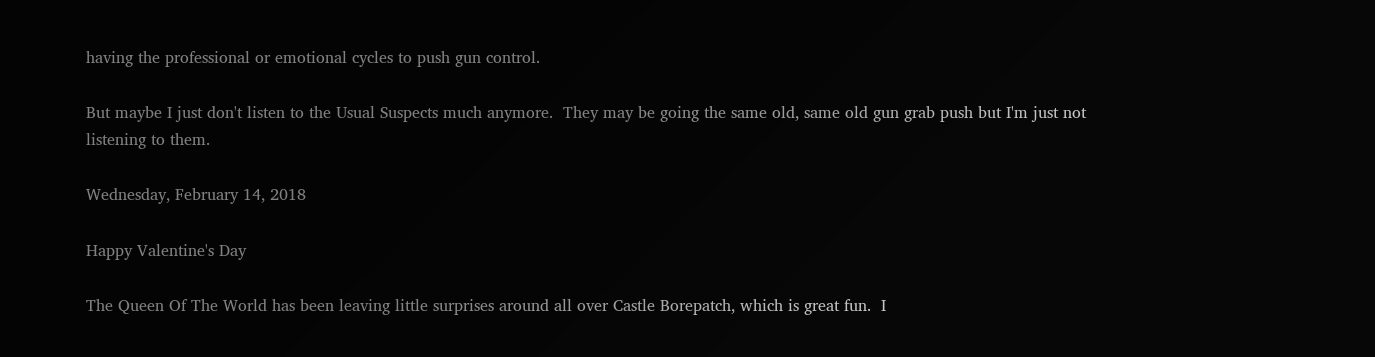having the professional or emotional cycles to push gun control.

But maybe I just don't listen to the Usual Suspects much anymore.  They may be going the same old, same old gun grab push but I'm just not listening to them.

Wednesday, February 14, 2018

Happy Valentine's Day

The Queen Of The World has been leaving little surprises around all over Castle Borepatch, which is great fun.  I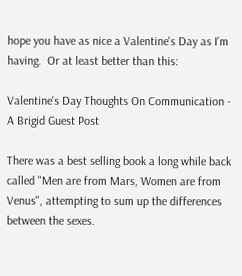hope you have as nice a Valentine's Day as I'm having.  Or at least better than this:

Valentine's Day Thoughts On Communication - A Brigid Guest Post

There was a best selling book a long while back called "Men are from Mars, Women are from Venus", attempting to sum up the differences between the sexes.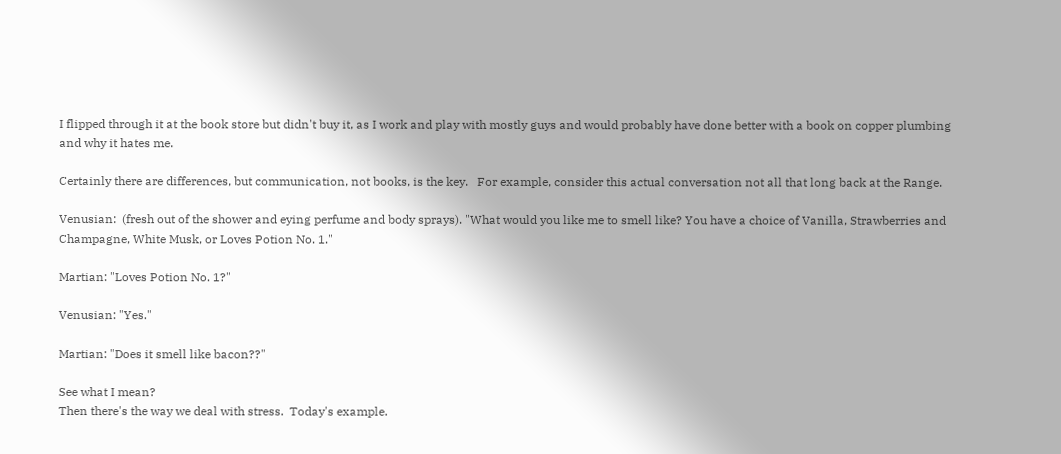I flipped through it at the book store but didn't buy it, as I work and play with mostly guys and would probably have done better with a book on copper plumbing and why it hates me.

Certainly there are differences, but communication, not books, is the key.   For example, consider this actual conversation not all that long back at the Range.

Venusian:  (fresh out of the shower and eying perfume and body sprays). "What would you like me to smell like? You have a choice of Vanilla, Strawberries and Champagne, White Musk, or Loves Potion No. 1."

Martian: "Loves Potion No. 1?"

Venusian: "Yes."

Martian: "Does it smell like bacon??"

See what I mean?
Then there's the way we deal with stress.  Today's example.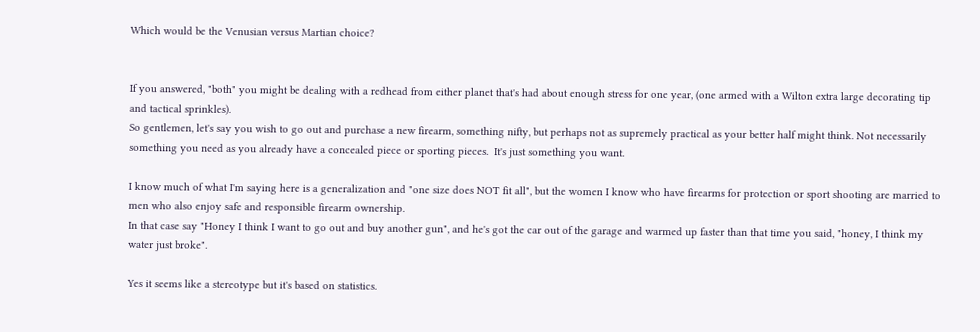Which would be the Venusian versus Martian choice?


If you answered, "both" you might be dealing with a redhead from either planet that's had about enough stress for one year, (one armed with a Wilton extra large decorating tip and tactical sprinkles).
So gentlemen, let's say you wish to go out and purchase a new firearm, something nifty, but perhaps not as supremely practical as your better half might think. Not necessarily something you need as you already have a concealed piece or sporting pieces.  It's just something you want.

I know much of what I'm saying here is a generalization and "one size does NOT fit all", but the women I know who have firearms for protection or sport shooting are married to men who also enjoy safe and responsible firearm ownership.
In that case say "Honey I think I want to go out and buy another gun", and he's got the car out of the garage and warmed up faster than that time you said, "honey, I think my water just broke".

Yes it seems like a stereotype but it's based on statistics.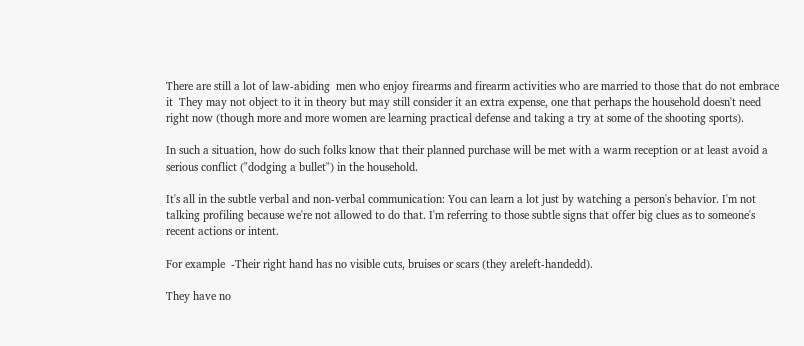There are still a lot of law-abiding  men who enjoy firearms and firearm activities who are married to those that do not embrace it  They may not object to it in theory but may still consider it an extra expense, one that perhaps the household doesn't need right now (though more and more women are learning practical defense and taking a try at some of the shooting sports).

In such a situation, how do such folks know that their planned purchase will be met with a warm reception or at least avoid a serious conflict ("dodging a bullet") in the household.

It's all in the subtle verbal and non-verbal communication: You can learn a lot just by watching a person's behavior. I'm not talking profiling because we're not allowed to do that. I'm referring to those subtle signs that offer big clues as to someone's recent actions or intent.

For example  -Their right hand has no visible cuts, bruises or scars (they areleft-handedd).

They have no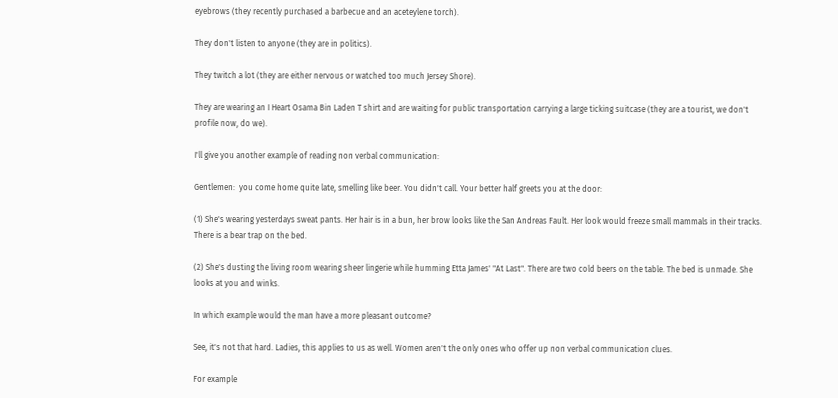eyebrows (they recently purchased a barbecue and an aceteylene torch).

They don't listen to anyone (they are in politics).

They twitch a lot (they are either nervous or watched too much Jersey Shore).

They are wearing an I Heart Osama Bin Laden T shirt and are waiting for public transportation carrying a large ticking suitcase (they are a tourist, we don't profile now, do we).

I'll give you another example of reading non verbal communication:

Gentlemen:  you come home quite late, smelling like beer. You didn't call. Your better half greets you at the door:

(1) She's wearing yesterdays sweat pants. Her hair is in a bun, her brow looks like the San Andreas Fault. Her look would freeze small mammals in their tracks. There is a bear trap on the bed.

(2) She's dusting the living room wearing sheer lingerie while humming Etta James' "At Last". There are two cold beers on the table. The bed is unmade. She looks at you and winks.

In which example would the man have a more pleasant outcome?

See, it's not that hard. Ladies, this applies to us as well. Women aren't the only ones who offer up non verbal communication clues.

For example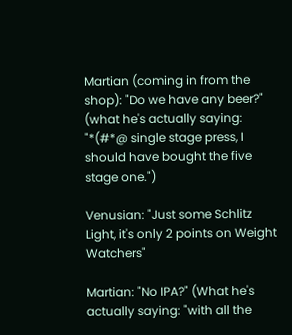Martian (coming in from the shop): "Do we have any beer?" (what he's actually saying: "*(#*@ single stage press, I should have bought the five stage one.")

Venusian: "Just some Schlitz Light, it's only 2 points on Weight Watchers"

Martian: "No IPA?" (What he's actually saying: "with all the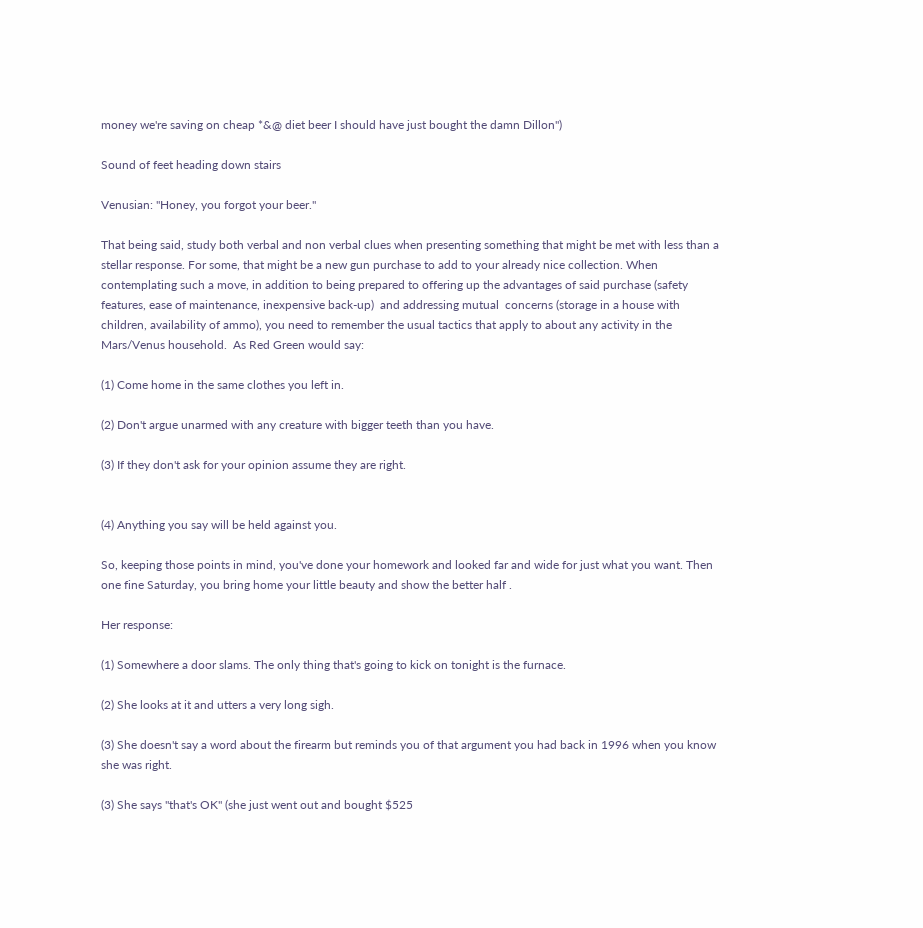money we're saving on cheap *&@ diet beer I should have just bought the damn Dillon")

Sound of feet heading down stairs

Venusian: "Honey, you forgot your beer."

That being said, study both verbal and non verbal clues when presenting something that might be met with less than a stellar response. For some, that might be a new gun purchase to add to your already nice collection. When contemplating such a move, in addition to being prepared to offering up the advantages of said purchase (safety features, ease of maintenance, inexpensive back-up)  and addressing mutual  concerns (storage in a house with children, availability of ammo), you need to remember the usual tactics that apply to about any activity in the Mars/Venus household.  As Red Green would say:

(1) Come home in the same clothes you left in.

(2) Don't argue unarmed with any creature with bigger teeth than you have.

(3) If they don't ask for your opinion assume they are right.


(4) Anything you say will be held against you.

So, keeping those points in mind, you've done your homework and looked far and wide for just what you want. Then one fine Saturday, you bring home your little beauty and show the better half .

Her response:

(1) Somewhere a door slams. The only thing that's going to kick on tonight is the furnace.

(2) She looks at it and utters a very long sigh.

(3) She doesn't say a word about the firearm but reminds you of that argument you had back in 1996 when you know she was right.

(3) She says "that's OK" (she just went out and bought $525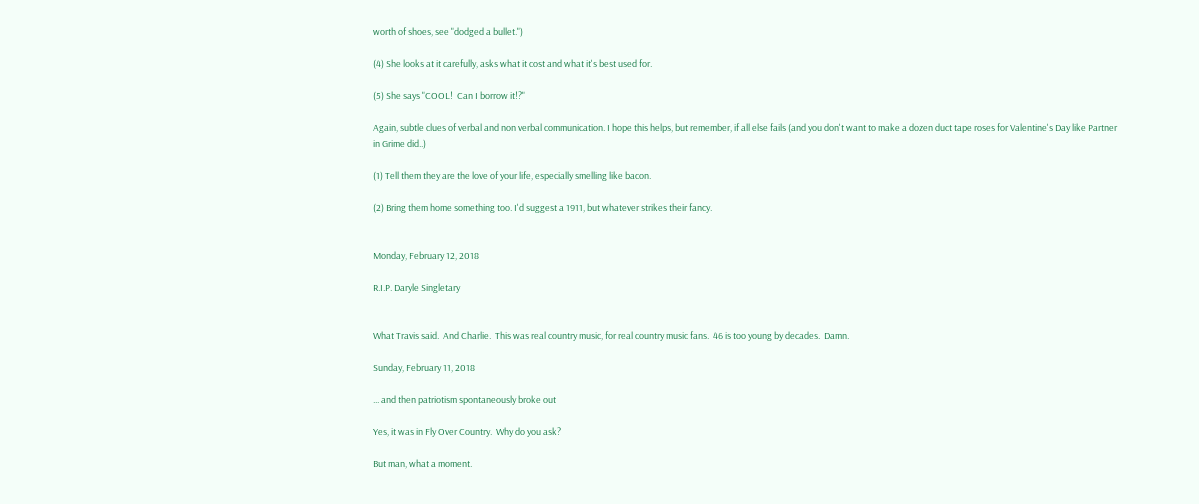worth of shoes, see "dodged a bullet.")

(4) She looks at it carefully, asks what it cost and what it's best used for.

(5) She says "COOL!  Can I borrow it!?"

Again, subtle clues of verbal and non verbal communication. I hope this helps, but remember, if all else fails (and you don't want to make a dozen duct tape roses for Valentine's Day like Partner in Grime did..)

(1) Tell them they are the love of your life, especially smelling like bacon.

(2) Bring them home something too. I'd suggest a 1911, but whatever strikes their fancy.


Monday, February 12, 2018

R.I.P. Daryle Singletary


What Travis said.  And Charlie.  This was real country music, for real country music fans.  46 is too young by decades.  Damn.

Sunday, February 11, 2018

... and then patriotism spontaneously broke out

Yes, it was in Fly Over Country.  Why do you ask?

But man, what a moment.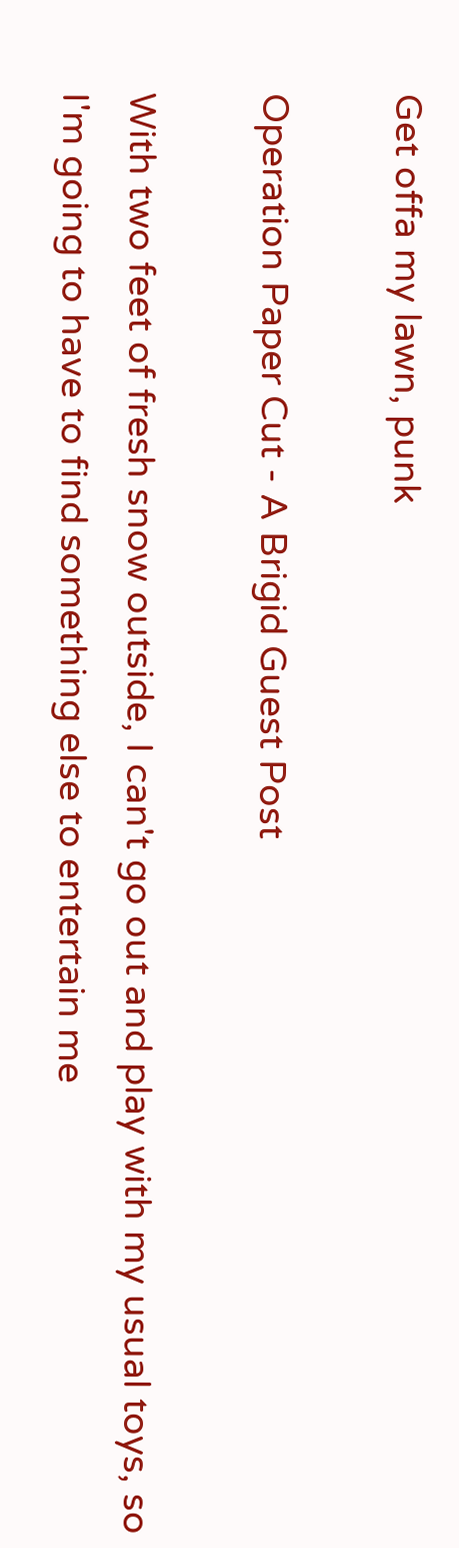Get offa my lawn, punk

Operation Paper Cut - A Brigid Guest Post

With two feet of fresh snow outside, I can't go out and play with my usual toys, so I'm going to have to find something else to entertain me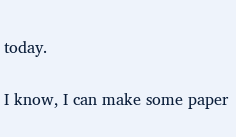today.

I know, I can make some paper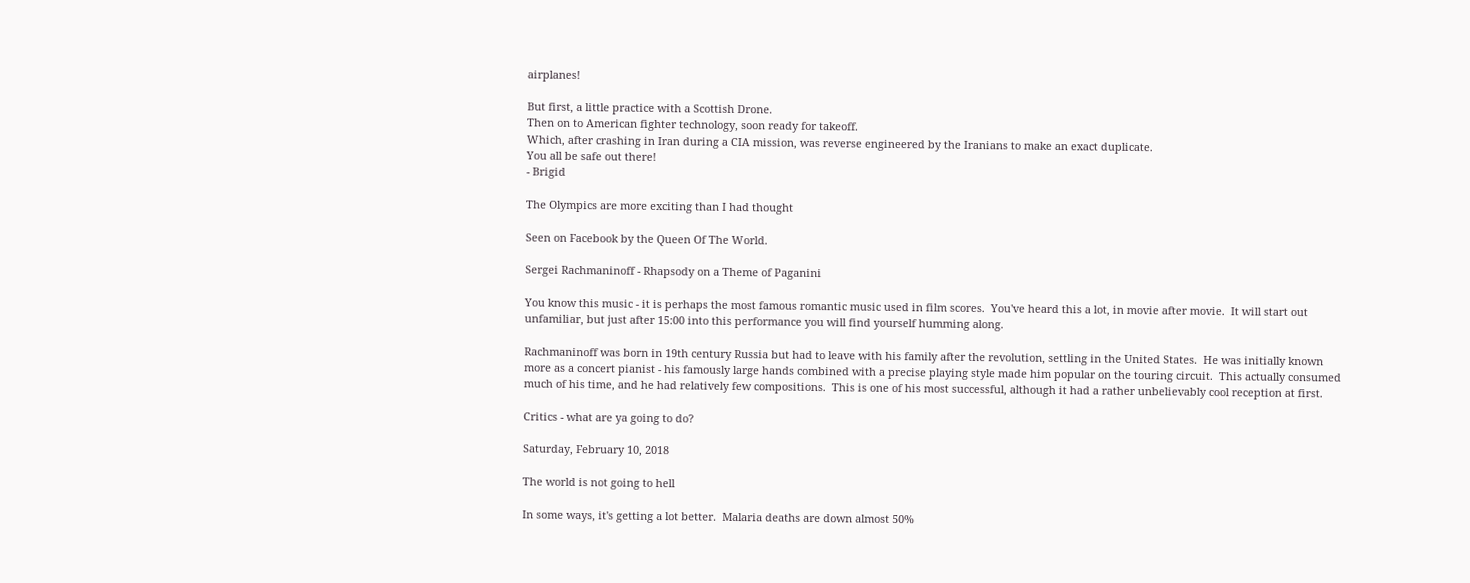airplanes!

But first, a little practice with a Scottish Drone.
Then on to American fighter technology, soon ready for takeoff.
Which, after crashing in Iran during a CIA mission, was reverse engineered by the Iranians to make an exact duplicate.
You all be safe out there!
- Brigid

The Olympics are more exciting than I had thought

Seen on Facebook by the Queen Of The World.

Sergei Rachmaninoff - Rhapsody on a Theme of Paganini

You know this music - it is perhaps the most famous romantic music used in film scores.  You've heard this a lot, in movie after movie.  It will start out unfamiliar, but just after 15:00 into this performance you will find yourself humming along.

Rachmaninoff was born in 19th century Russia but had to leave with his family after the revolution, settling in the United States.  He was initially known more as a concert pianist - his famously large hands combined with a precise playing style made him popular on the touring circuit.  This actually consumed much of his time, and he had relatively few compositions.  This is one of his most successful, although it had a rather unbelievably cool reception at first.

Critics - what are ya going to do?

Saturday, February 10, 2018

The world is not going to hell

In some ways, it's getting a lot better.  Malaria deaths are down almost 50%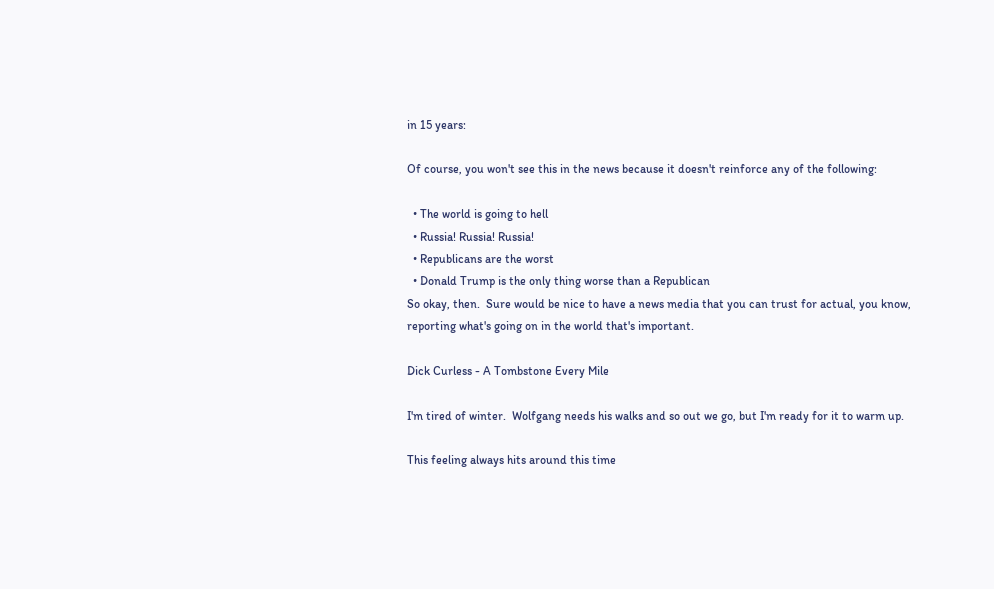in 15 years:

Of course, you won't see this in the news because it doesn't reinforce any of the following:

  • The world is going to hell
  • Russia! Russia! Russia!
  • Republicans are the worst
  • Donald Trump is the only thing worse than a Republican
So okay, then.  Sure would be nice to have a news media that you can trust for actual, you know, reporting what's going on in the world that's important.

Dick Curless - A Tombstone Every Mile

I'm tired of winter.  Wolfgang needs his walks and so out we go, but I'm ready for it to warm up.

This feeling always hits around this time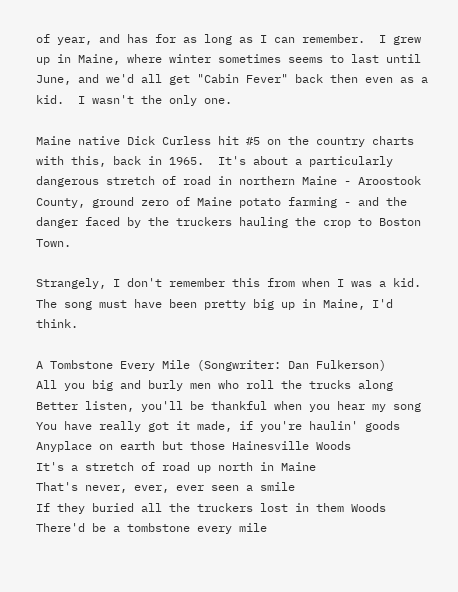of year, and has for as long as I can remember.  I grew up in Maine, where winter sometimes seems to last until June, and we'd all get "Cabin Fever" back then even as a kid.  I wasn't the only one.

Maine native Dick Curless hit #5 on the country charts with this, back in 1965.  It's about a particularly dangerous stretch of road in northern Maine - Aroostook County, ground zero of Maine potato farming - and the danger faced by the truckers hauling the crop to Boston Town.

Strangely, I don't remember this from when I was a kid.  The song must have been pretty big up in Maine, I'd think.

A Tombstone Every Mile (Songwriter: Dan Fulkerson)
All you big and burly men who roll the trucks along
Better listen, you'll be thankful when you hear my song
You have really got it made, if you're haulin' goods
Anyplace on earth but those Hainesville Woods
It's a stretch of road up north in Maine
That's never, ever, ever seen a smile
If they buried all the truckers lost in them Woods
There'd be a tombstone every mile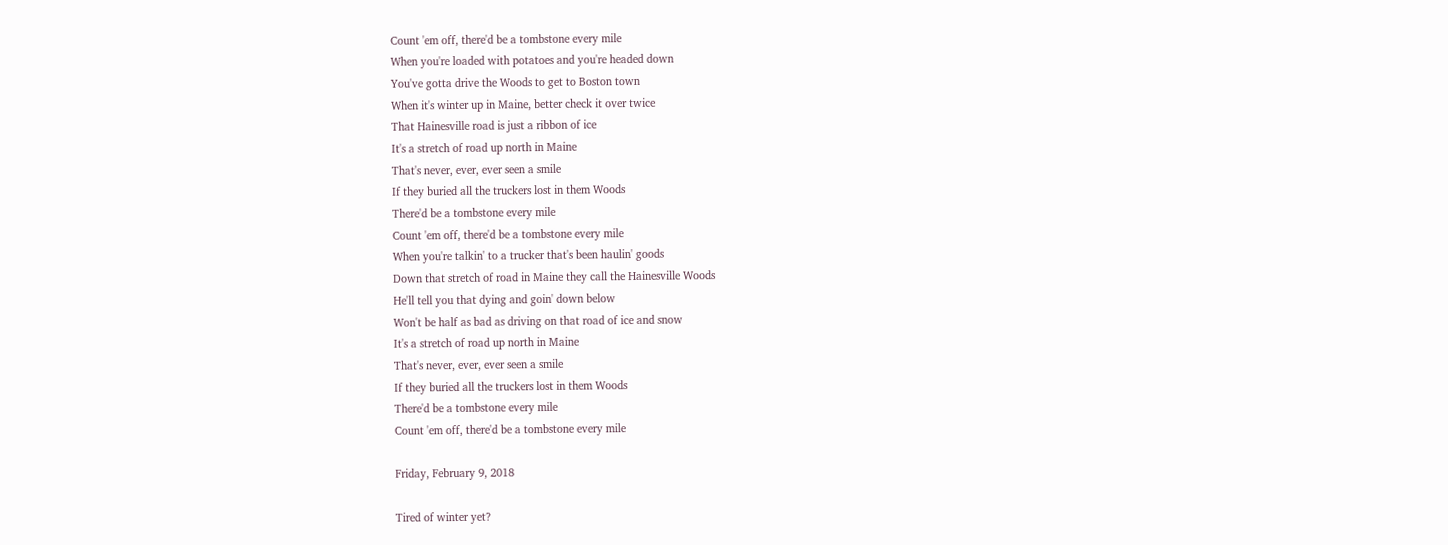Count 'em off, there'd be a tombstone every mile
When you're loaded with potatoes and you're headed down
You've gotta drive the Woods to get to Boston town
When it's winter up in Maine, better check it over twice
That Hainesville road is just a ribbon of ice
It's a stretch of road up north in Maine
That's never, ever, ever seen a smile
If they buried all the truckers lost in them Woods
There'd be a tombstone every mile
Count 'em off, there'd be a tombstone every mile
When you're talkin' to a trucker that's been haulin' goods
Down that stretch of road in Maine they call the Hainesville Woods
He'll tell you that dying and goin' down below
Won't be half as bad as driving on that road of ice and snow
It's a stretch of road up north in Maine
That's never, ever, ever seen a smile
If they buried all the truckers lost in them Woods
There'd be a tombstone every mile
Count 'em off, there'd be a tombstone every mile

Friday, February 9, 2018

Tired of winter yet?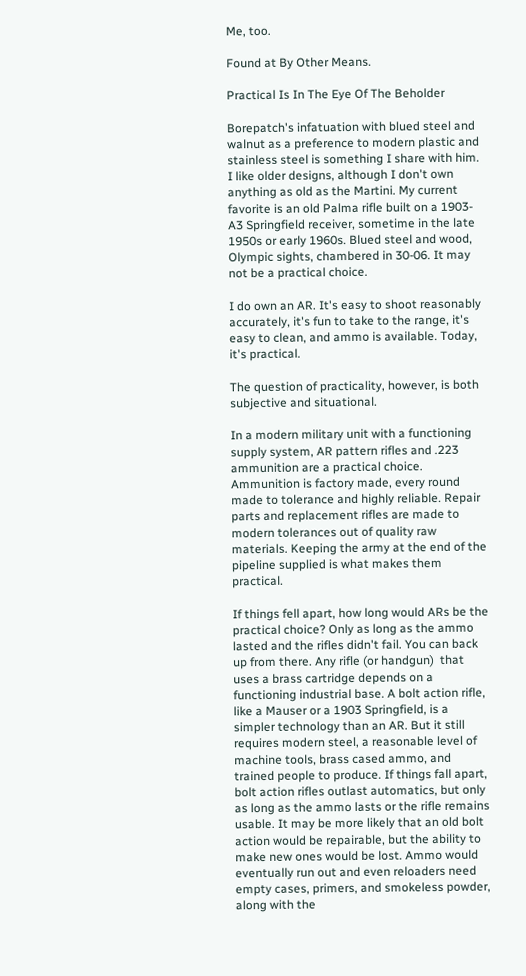Me, too.

Found at By Other Means.

Practical Is In The Eye Of The Beholder

Borepatch's infatuation with blued steel and walnut as a preference to modern plastic and stainless steel is something I share with him. I like older designs, although I don't own anything as old as the Martini. My current favorite is an old Palma rifle built on a 1903-A3 Springfield receiver, sometime in the late 1950s or early 1960s. Blued steel and wood, Olympic sights, chambered in 30-06. It may not be a practical choice.

I do own an AR. It's easy to shoot reasonably accurately, it's fun to take to the range, it's easy to clean, and ammo is available. Today, it's practical.

The question of practicality, however, is both subjective and situational.

In a modern military unit with a functioning supply system, AR pattern rifles and .223 ammunition are a practical choice. Ammunition is factory made, every round made to tolerance and highly reliable. Repair parts and replacement rifles are made to modern tolerances out of quality raw materials. Keeping the army at the end of the pipeline supplied is what makes them practical.

If things fell apart, how long would ARs be the practical choice? Only as long as the ammo lasted and the rifles didn't fail. You can back up from there. Any rifle (or handgun)  that uses a brass cartridge depends on a functioning industrial base. A bolt action rifle, like a Mauser or a 1903 Springfield, is a simpler technology than an AR. But it still requires modern steel, a reasonable level of machine tools, brass cased ammo, and trained people to produce. If things fall apart, bolt action rifles outlast automatics, but only as long as the ammo lasts or the rifle remains usable. It may be more likely that an old bolt action would be repairable, but the ability to make new ones would be lost. Ammo would eventually run out and even reloaders need empty cases, primers, and smokeless powder, along with the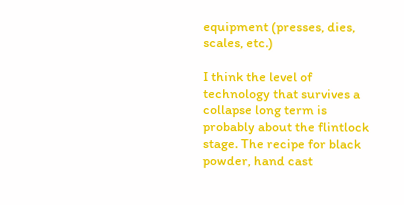equipment (presses, dies, scales, etc.)

I think the level of technology that survives a collapse long term is probably about the flintlock stage. The recipe for black powder, hand cast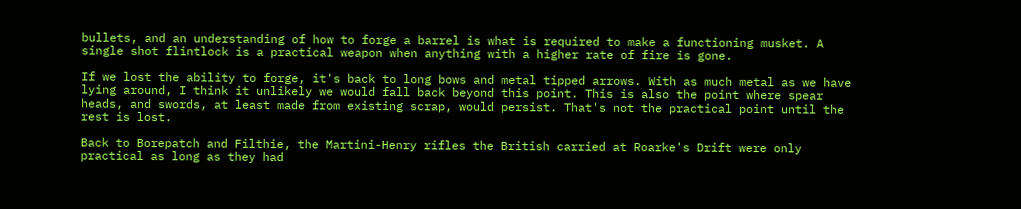bullets, and an understanding of how to forge a barrel is what is required to make a functioning musket. A single shot flintlock is a practical weapon when anything with a higher rate of fire is gone.

If we lost the ability to forge, it's back to long bows and metal tipped arrows. With as much metal as we have lying around, I think it unlikely we would fall back beyond this point. This is also the point where spear heads, and swords, at least made from existing scrap, would persist. That's not the practical point until the rest is lost.

Back to Borepatch and Filthie, the Martini-Henry rifles the British carried at Roarke's Drift were only practical as long as they had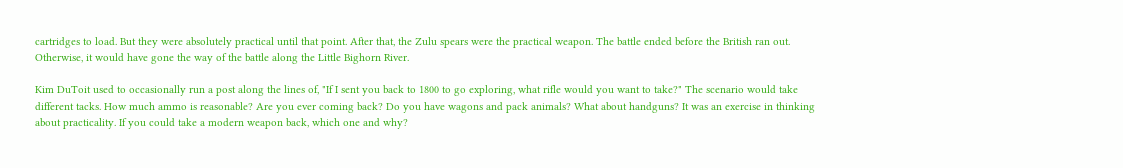cartridges to load. But they were absolutely practical until that point. After that, the Zulu spears were the practical weapon. The battle ended before the British ran out. Otherwise, it would have gone the way of the battle along the Little Bighorn River.

Kim DuToit used to occasionally run a post along the lines of, "If I sent you back to 1800 to go exploring, what rifle would you want to take?" The scenario would take different tacks. How much ammo is reasonable? Are you ever coming back? Do you have wagons and pack animals? What about handguns? It was an exercise in thinking about practicality. If you could take a modern weapon back, which one and why?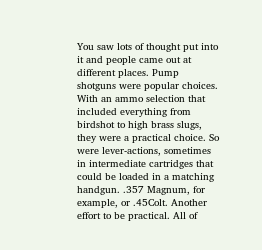You saw lots of thought put into it and people came out at different places. Pump shotguns were popular choices. With an ammo selection that included everything from birdshot to high brass slugs, they were a practical choice. So were lever-actions, sometimes in intermediate cartridges that could be loaded in a matching handgun. .357 Magnum, for example, or .45Colt. Another effort to be practical. All of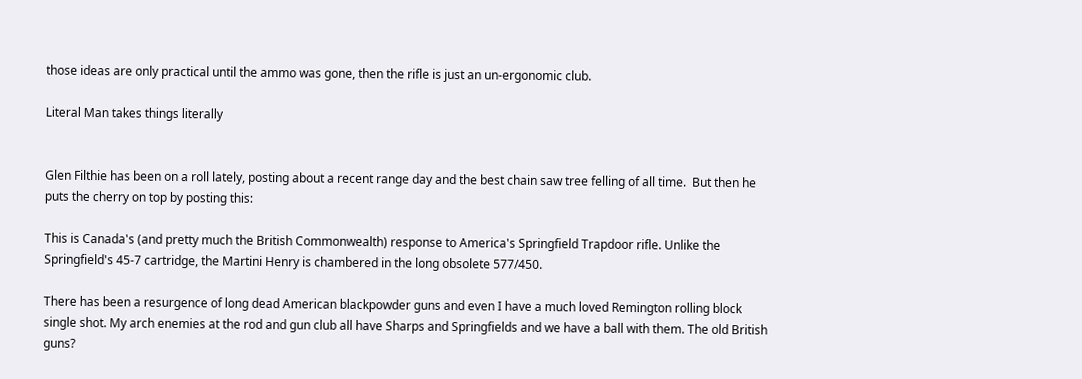those ideas are only practical until the ammo was gone, then the rifle is just an un-ergonomic club.

Literal Man takes things literally


Glen Filthie has been on a roll lately, posting about a recent range day and the best chain saw tree felling of all time.  But then he puts the cherry on top by posting this:

This is Canada's (and pretty much the British Commonwealth) response to America's Springfield Trapdoor rifle. Unlike the Springfield's 45-7 cartridge, the Martini Henry is chambered in the long obsolete 577/450.

There has been a resurgence of long dead American blackpowder guns and even I have a much loved Remington rolling block single shot. My arch enemies at the rod and gun club all have Sharps and Springfields and we have a ball with them. The old British guns?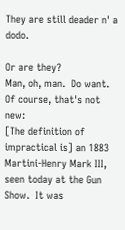They are still deader n' a dodo.

Or are they?
Man, oh, man.  Do want.  Of course, that's not new:
[The definition of impractical is] an 1883 Martini-Henry Mark III, seen today at the Gun Show.  It was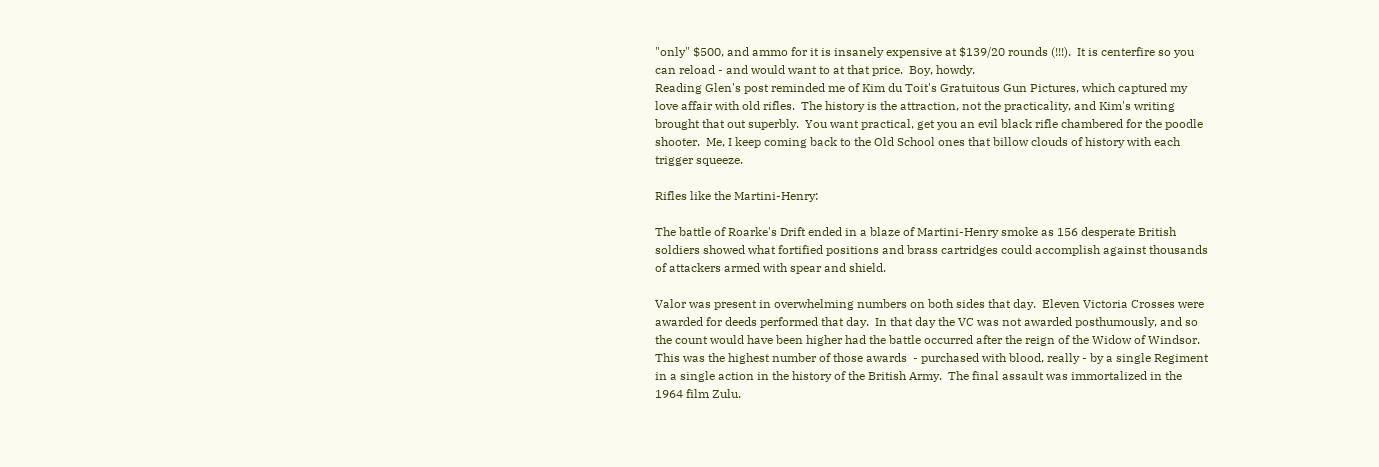"only" $500, and ammo for it is insanely expensive at $139/20 rounds (!!!).  It is centerfire so you can reload - and would want to at that price.  Boy, howdy.
Reading Glen's post reminded me of Kim du Toit's Gratuitous Gun Pictures, which captured my love affair with old rifles.  The history is the attraction, not the practicality, and Kim's writing brought that out superbly.  You want practical, get you an evil black rifle chambered for the poodle shooter.  Me, I keep coming back to the Old School ones that billow clouds of history with each trigger squeeze.

Rifles like the Martini-Henry:

The battle of Roarke's Drift ended in a blaze of Martini-Henry smoke as 156 desperate British soldiers showed what fortified positions and brass cartridges could accomplish against thousands of attackers armed with spear and shield.

Valor was present in overwhelming numbers on both sides that day.  Eleven Victoria Crosses were awarded for deeds performed that day.  In that day the VC was not awarded posthumously, and so the count would have been higher had the battle occurred after the reign of the Widow of Windsor. This was the highest number of those awards  - purchased with blood, really - by a single Regiment in a single action in the history of the British Army.  The final assault was immortalized in the 1964 film Zulu.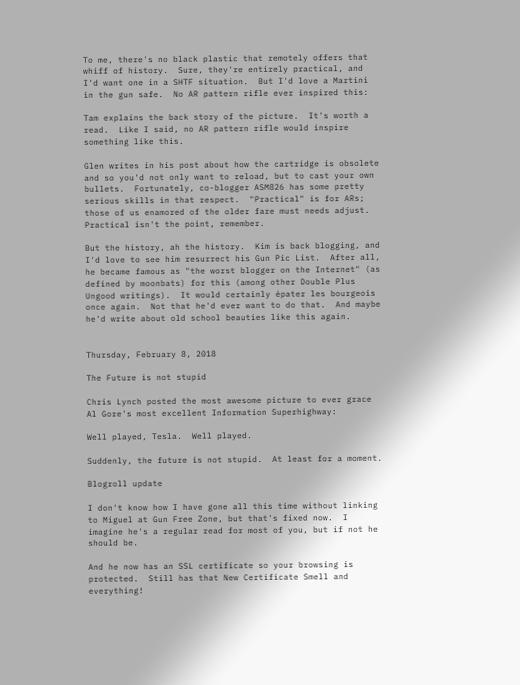To me, there's no black plastic that remotely offers that whiff of history.  Sure, they're entirely practical, and I'd want one in a SHTF situation.  But I'd love a Martini in the gun safe.  No AR pattern rifle ever inspired this:

Tam explains the back story of the picture.  It's worth a read.  Like I said, no AR pattern rifle would inspire something like this.

Glen writes in his post about how the cartridge is obsolete and so you'd not only want to reload, but to cast your own bullets.  Fortunately, co-blogger ASM826 has some pretty serious skills in that respect.  "Practical" is for ARs; those of us enamored of the older fare must needs adjust.  Practical isn't the point, remember.

But the history, ah the history.  Kim is back blogging, and I'd love to see him resurrect his Gun Pic List.  After all, he became famous as "the worst blogger on the Internet" (as defined by moonbats) for this (among other Double Plus Ungood writings).  It would certainly épater les bourgeois once again.  Not that he'd ever want to do that.  And maybe he'd write about old school beauties like this again.


Thursday, February 8, 2018

The Future is not stupid

Chris Lynch posted the most awesome picture to ever grace Al Gore's most excellent Information Superhighway:

Well played, Tesla.  Well played.

Suddenly, the future is not stupid.  At least for a moment.

Blogroll update

I don't know how I have gone all this time without linking to Miguel at Gun Free Zone, but that's fixed now.  I imagine he's a regular read for most of you, but if not he should be.

And he now has an SSL certificate so your browsing is protected.  Still has that New Certificate Smell and everything!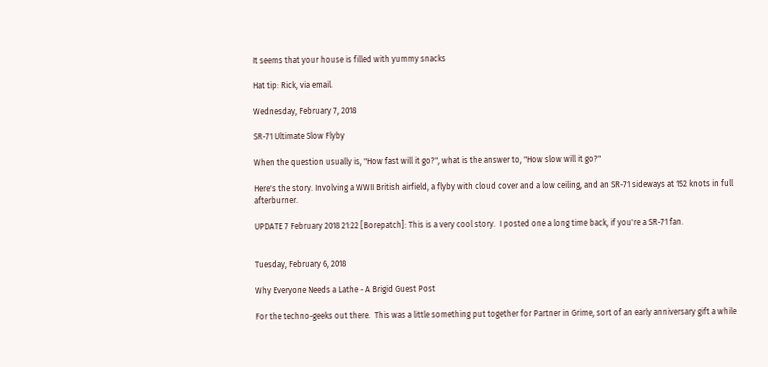It seems that your house is filled with yummy snacks

Hat tip: Rick, via email.

Wednesday, February 7, 2018

SR-71 Ultimate Slow Flyby

When the question usually is, "How fast will it go?", what is the answer to, "How slow will it go?"

Here's the story. Involving a WWII British airfield, a flyby with cloud cover and a low ceiling, and an SR-71 sideways at 152 knots in full afterburner.

UPDATE 7 February 2018 21:22 [Borepatch]: This is a very cool story.  I posted one a long time back, if you're a SR-71 fan.


Tuesday, February 6, 2018

Why Everyone Needs a Lathe - A Brigid Guest Post

For the techno-geeks out there.  This was a little something put together for Partner in Grime, sort of an early anniversary gift a while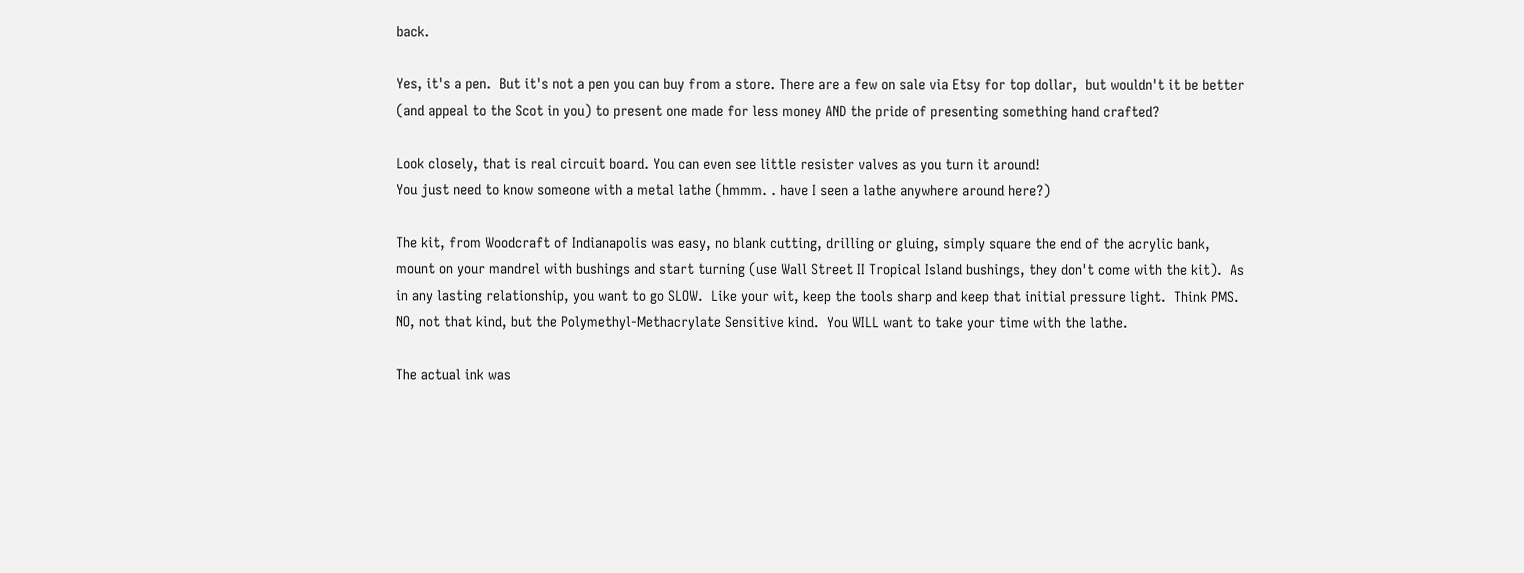back.

Yes, it's a pen.  But it's not a pen you can buy from a store. There are a few on sale via Etsy for top dollar,  but wouldn't it be better (and appeal to the Scot in you) to present one made for less money AND the pride of presenting something hand crafted?

Look closely, that is real circuit board. You can even see little resister valves as you turn it around!
You just need to know someone with a metal lathe (hmmm. . have I seen a lathe anywhere around here?)

The kit, from Woodcraft of Indianapolis was easy, no blank cutting, drilling or gluing, simply square the end of the acrylic bank, mount on your mandrel with bushings and start turning (use Wall Street II Tropical Island bushings, they don't come with the kit).  As in any lasting relationship, you want to go SLOW.  Like your wit, keep the tools sharp and keep that initial pressure light.  Think PMS. NO, not that kind, but the Polymethyl-Methacrylate Sensitive kind.  You WILL want to take your time with the lathe.

The actual ink was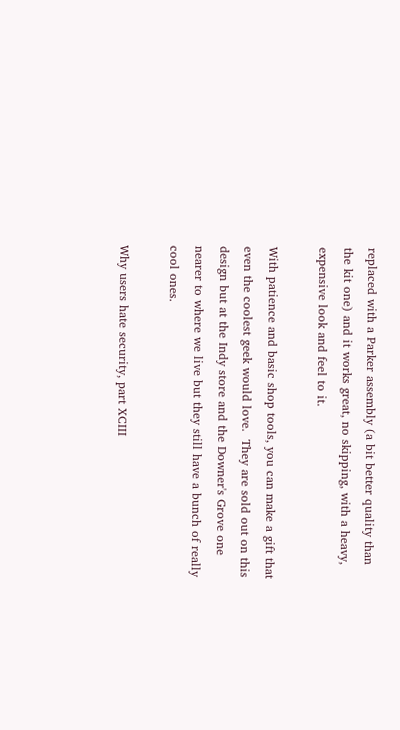replaced with a Parker assembly (a bit better quality than the kit one) and it works great, no skipping, with a heavy, expensive look and feel to it.

With patience and basic shop tools, you can make a gift that even the coolest geek would love.  They are sold out on this design but at the Indy store and the Downer's Grove one nearer to where we live but they still have a bunch of really cool ones.

Why users hate security, part XCIII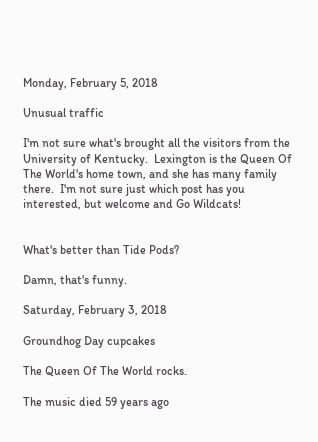Monday, February 5, 2018

Unusual traffic

I'm not sure what's brought all the visitors from the University of Kentucky.  Lexington is the Queen Of The World's home town, and she has many family there.  I'm not sure just which post has you interested, but welcome and Go Wildcats!


What's better than Tide Pods?

Damn, that's funny.

Saturday, February 3, 2018

Groundhog Day cupcakes

The Queen Of The World rocks.

The music died 59 years ago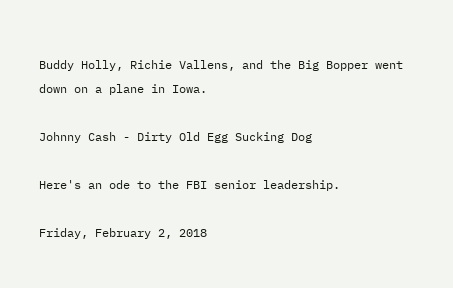Buddy Holly, Richie Vallens, and the Big Bopper went down on a plane in Iowa.

Johnny Cash - Dirty Old Egg Sucking Dog

Here's an ode to the FBI senior leadership.

Friday, February 2, 2018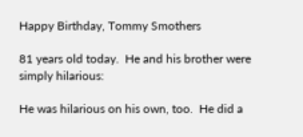Happy Birthday, Tommy Smothers

81 years old today.  He and his brother were simply hilarious:

He was hilarious on his own, too.  He did a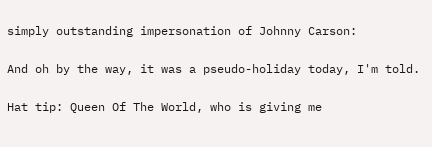simply outstanding impersonation of Johnny Carson:

And oh by the way, it was a pseudo-holiday today, I'm told.

Hat tip: Queen Of The World, who is giving me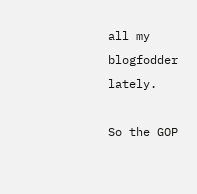all my blogfodder lately.

So the GOP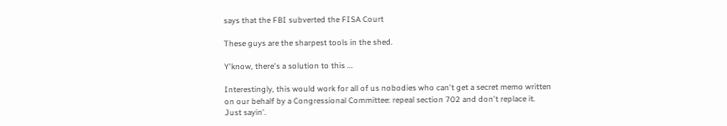says that the FBI subverted the FISA Court

These guys are the sharpest tools in the shed.

Y'know, there's a solution to this ...

Interestingly, this would work for all of us nobodies who can't get a secret memo written on our behalf by a Congressional Committee: repeal section 702 and don't replace it.  Just sayin'.